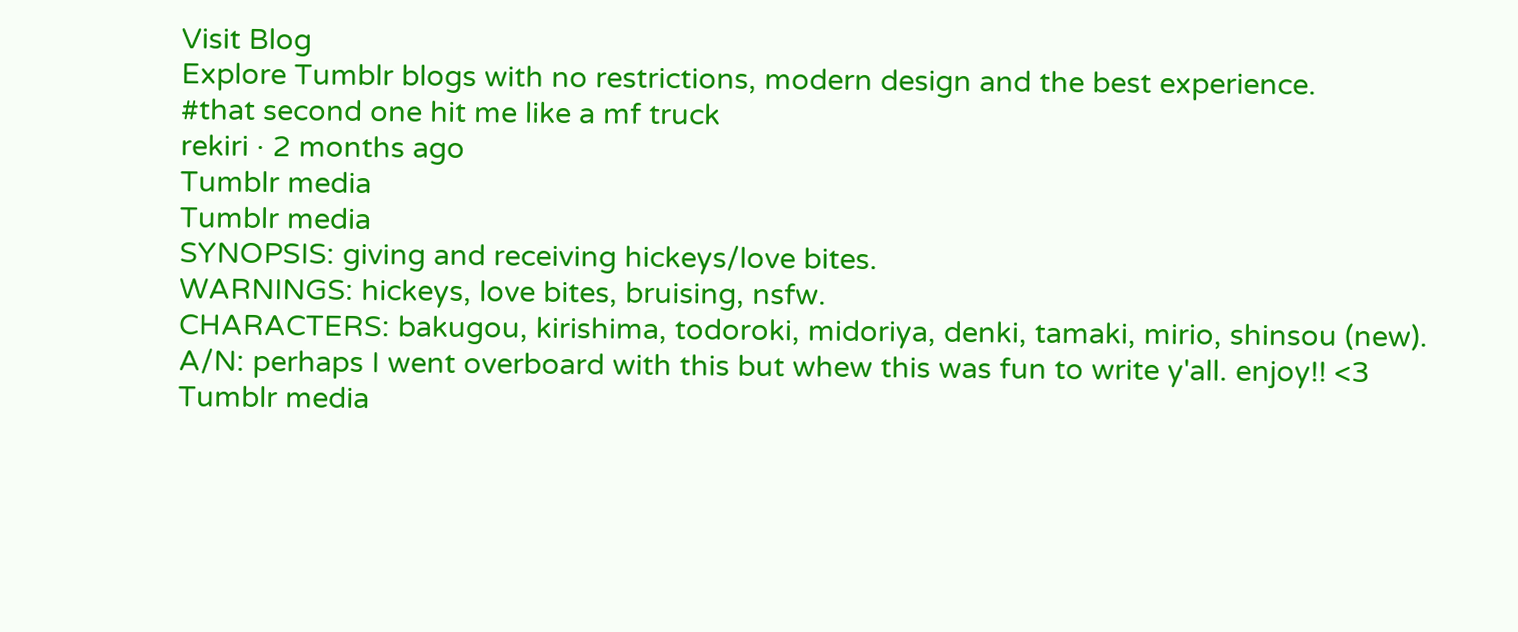Visit Blog
Explore Tumblr blogs with no restrictions, modern design and the best experience.
#that second one hit me like a mf truck
rekiri · 2 months ago
Tumblr media
Tumblr media
SYNOPSIS: giving and receiving hickeys/love bites.
WARNINGS: hickeys, love bites, bruising, nsfw.
CHARACTERS: bakugou, kirishima, todoroki, midoriya, denki, tamaki, mirio, shinsou (new).
A/N: perhaps I went overboard with this but whew this was fun to write y'all. enjoy!! <3
Tumblr media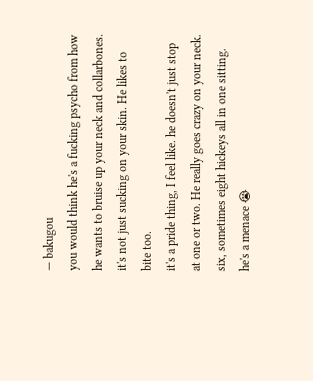— bakugou
you would think he's a fucking psycho from how he wants to bruise up your neck and collarbones. it's not just sucking on your skin. He likes to bite too.
it's a pride thing, I feel like. he doesn't just stop at one or two. He really goes crazy on your neck. six, sometimes eight hickeys all in one sitting. he's a menace 😭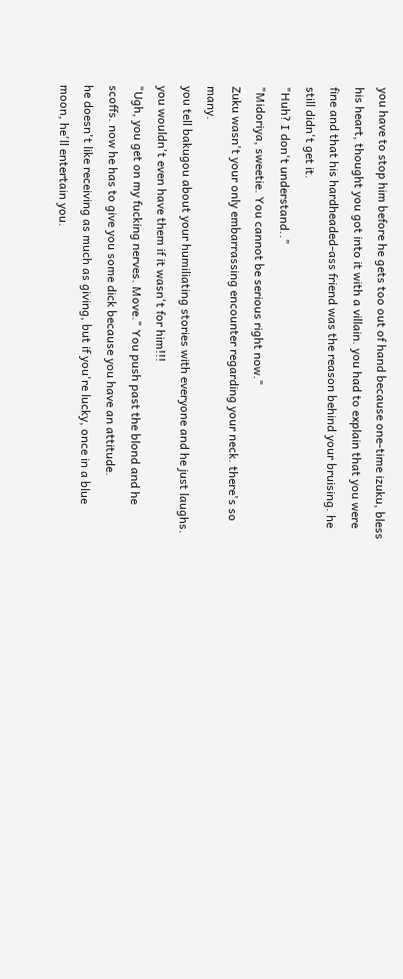you have to stop him before he gets too out of hand because one-time izuku, bless his heart, thought you got into it with a villain. you had to explain that you were fine and that his hardheaded-ass friend was the reason behind your bruising. he still didn't get it.
"Huh? I don't understand.."
"Midoriya, sweetie. You cannot be serious right now."
Zuku wasn't your only embarrassing encounter regarding your neck. there's so many.
you tell bakugou about your humiliating stories with everyone and he just laughs. you wouldn't even have them if it wasn't for him!!!
"Ugh, you get on my fucking nerves. Move." You push past the blond and he scoffs. now he has to give you some dick because you have an attitude.
he doesn't like receiving as much as giving, but if you're lucky, once in a blue moon, he'll entertain you.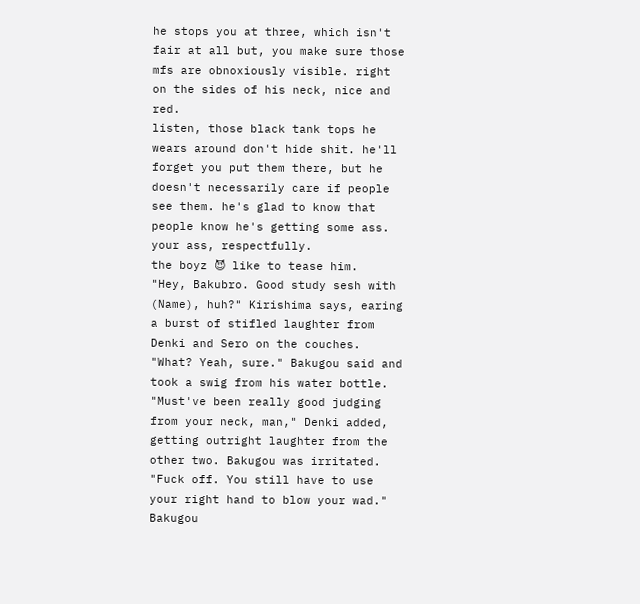he stops you at three, which isn't fair at all but, you make sure those mfs are obnoxiously visible. right on the sides of his neck, nice and red.
listen, those black tank tops he wears around don't hide shit. he'll forget you put them there, but he doesn't necessarily care if people see them. he's glad to know that people know he's getting some ass. your ass, respectfully.
the boyz 😈 like to tease him.
"Hey, Bakubro. Good study sesh with (Name), huh?" Kirishima says, earing a burst of stifled laughter from Denki and Sero on the couches.
"What? Yeah, sure." Bakugou said and took a swig from his water bottle.
"Must've been really good judging from your neck, man," Denki added, getting outright laughter from the other two. Bakugou was irritated.
"Fuck off. You still have to use your right hand to blow your wad." Bakugou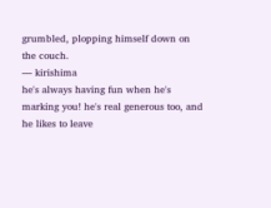grumbled, plopping himself down on the couch.
— kirishima
he's always having fun when he's marking you! he's real generous too, and he likes to leave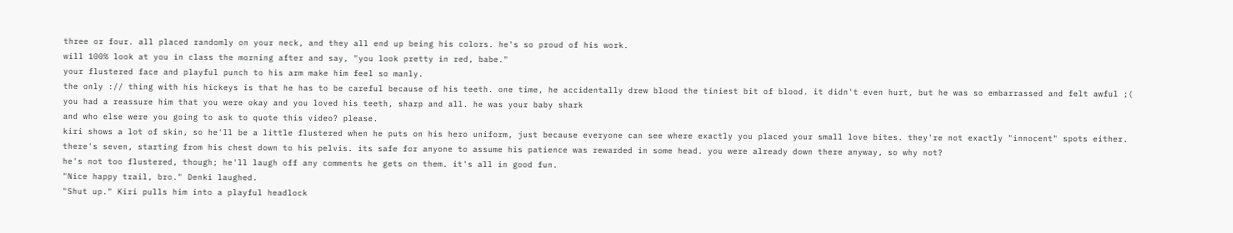three or four. all placed randomly on your neck, and they all end up being his colors. he's so proud of his work.
will 100% look at you in class the morning after and say, "you look pretty in red, babe."
your flustered face and playful punch to his arm make him feel so manly.
the only :// thing with his hickeys is that he has to be careful because of his teeth. one time, he accidentally drew blood the tiniest bit of blood. it didn't even hurt, but he was so embarrassed and felt awful ;(
you had a reassure him that you were okay and you loved his teeth, sharp and all. he was your baby shark
and who else were you going to ask to quote this video? please.
kiri shows a lot of skin, so he'll be a little flustered when he puts on his hero uniform, just because everyone can see where exactly you placed your small love bites. they're not exactly "innocent" spots either.
there's seven, starting from his chest down to his pelvis. its safe for anyone to assume his patience was rewarded in some head. you were already down there anyway, so why not?
he's not too flustered, though; he'll laugh off any comments he gets on them. it's all in good fun.
"Nice happy trail, bro." Denki laughed.
"Shut up." Kiri pulls him into a playful headlock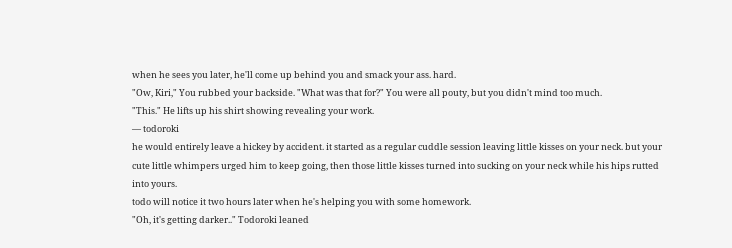when he sees you later, he'll come up behind you and smack your ass. hard.
"Ow, Kiri," You rubbed your backside. "What was that for?" You were all pouty, but you didn't mind too much.
"This." He lifts up his shirt showing revealing your work.
— todoroki
he would entirely leave a hickey by accident. it started as a regular cuddle session leaving little kisses on your neck. but your cute little whimpers urged him to keep going, then those little kisses turned into sucking on your neck while his hips rutted into yours.
todo will notice it two hours later when he's helping you with some homework.
"Oh, it's getting darker.." Todoroki leaned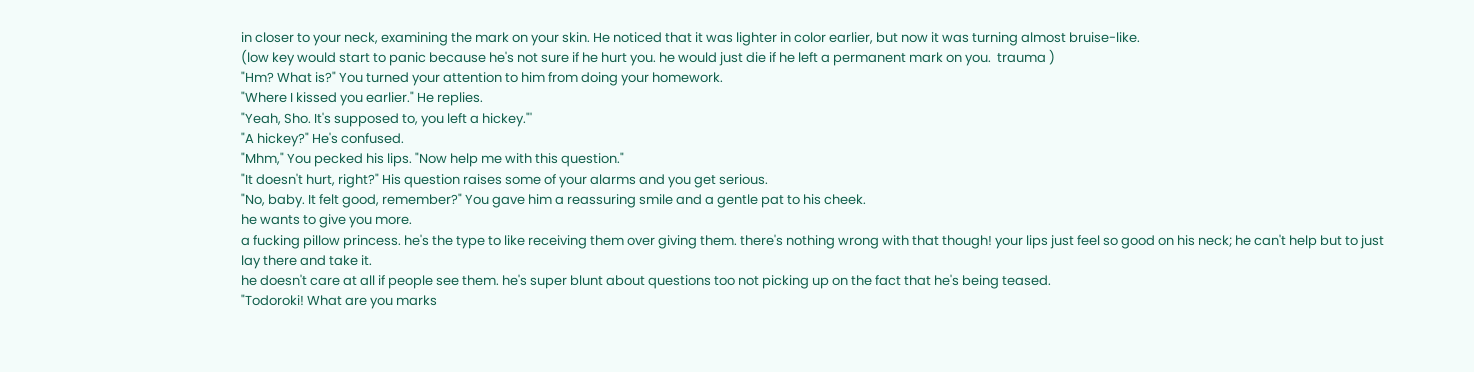in closer to your neck, examining the mark on your skin. He noticed that it was lighter in color earlier, but now it was turning almost bruise-like.
(low key would start to panic because he's not sure if he hurt you. he would just die if he left a permanent mark on you.  trauma )
"Hm? What is?" You turned your attention to him from doing your homework.
"Where I kissed you earlier." He replies.
"Yeah, Sho. It's supposed to, you left a hickey."'
"A hickey?" He's confused.
"Mhm," You pecked his lips. "Now help me with this question."
"It doesn't hurt, right?" His question raises some of your alarms and you get serious.
"No, baby. It felt good, remember?" You gave him a reassuring smile and a gentle pat to his cheek.
he wants to give you more.
a fucking pillow princess. he's the type to like receiving them over giving them. there's nothing wrong with that though! your lips just feel so good on his neck; he can't help but to just lay there and take it.
he doesn't care at all if people see them. he's super blunt about questions too not picking up on the fact that he's being teased.
"Todoroki! What are you marks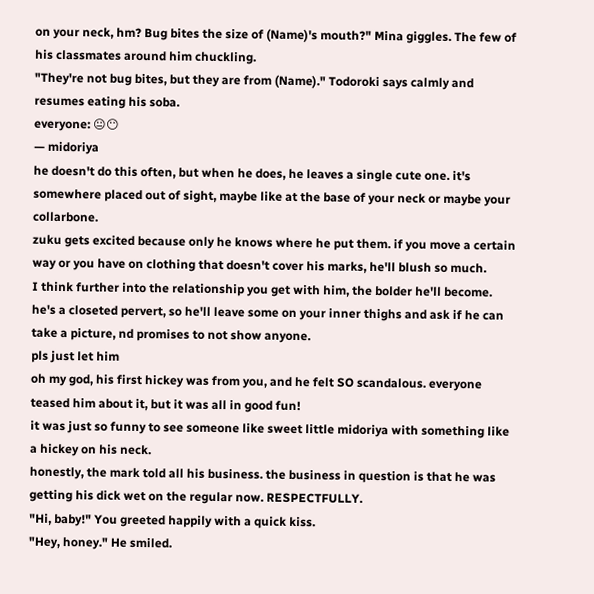on your neck, hm? Bug bites the size of (Name)'s mouth?" Mina giggles. The few of his classmates around him chuckling.
"They're not bug bites, but they are from (Name)." Todoroki says calmly and resumes eating his soba.
everyone: 😐😶
— midoriya
he doesn't do this often, but when he does, he leaves a single cute one. it's somewhere placed out of sight, maybe like at the base of your neck or maybe your collarbone.
zuku gets excited because only he knows where he put them. if you move a certain way or you have on clothing that doesn't cover his marks, he'll blush so much.
I think further into the relationship you get with him, the bolder he'll become.
he's a closeted pervert, so he'll leave some on your inner thighs and ask if he can take a picture, nd promises to not show anyone.
pls just let him
oh my god, his first hickey was from you, and he felt SO scandalous. everyone teased him about it, but it was all in good fun!
it was just so funny to see someone like sweet little midoriya with something like a hickey on his neck.
honestly, the mark told all his business. the business in question is that he was getting his dick wet on the regular now. RESPECTFULLY.
"Hi, baby!" You greeted happily with a quick kiss.
"Hey, honey." He smiled.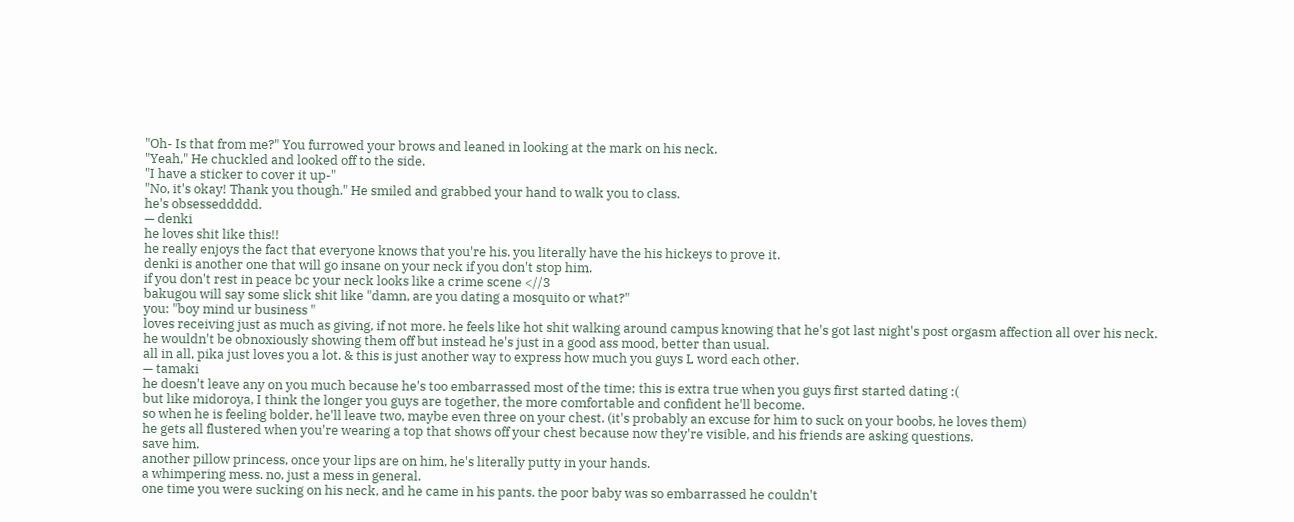"Oh- Is that from me?" You furrowed your brows and leaned in looking at the mark on his neck.
"Yeah," He chuckled and looked off to the side.
"I have a sticker to cover it up-"
"No, it's okay! Thank you though." He smiled and grabbed your hand to walk you to class.
he's obsesseddddd.
— denki
he loves shit like this!!
he really enjoys the fact that everyone knows that you're his. you literally have the his hickeys to prove it.
denki is another one that will go insane on your neck if you don't stop him.
if you don't rest in peace bc your neck looks like a crime scene <//3
bakugou will say some slick shit like "damn, are you dating a mosquito or what?"
you: "boy mind ur business "
loves receiving just as much as giving, if not more. he feels like hot shit walking around campus knowing that he's got last night's post orgasm affection all over his neck.
he wouldn't be obnoxiously showing them off but instead he's just in a good ass mood, better than usual.
all in all, pika just loves you a lot. & this is just another way to express how much you guys L word each other.
— tamaki
he doesn't leave any on you much because he's too embarrassed most of the time; this is extra true when you guys first started dating :(
but like midoroya, I think the longer you guys are together, the more comfortable and confident he'll become.
so when he is feeling bolder, he'll leave two, maybe even three on your chest. (it's probably an excuse for him to suck on your boobs, he loves them)
he gets all flustered when you're wearing a top that shows off your chest because now they're visible, and his friends are asking questions.
save him.
another pillow princess, once your lips are on him, he's literally putty in your hands.
a whimpering mess. no, just a mess in general.
one time you were sucking on his neck, and he came in his pants. the poor baby was so embarrassed he couldn't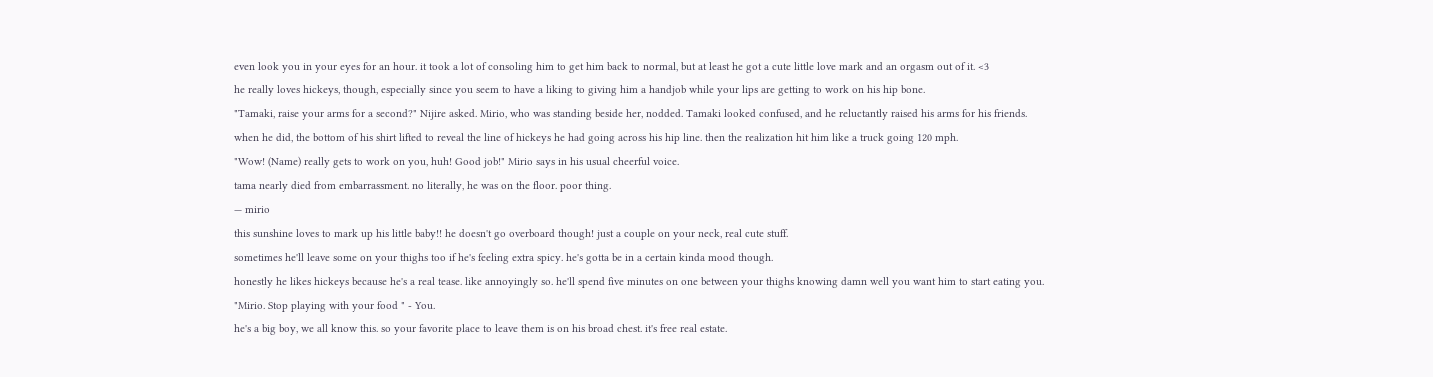even look you in your eyes for an hour. it took a lot of consoling him to get him back to normal, but at least he got a cute little love mark and an orgasm out of it. <3
he really loves hickeys, though, especially since you seem to have a liking to giving him a handjob while your lips are getting to work on his hip bone.
"Tamaki, raise your arms for a second?" Nijire asked. Mirio, who was standing beside her, nodded. Tamaki looked confused, and he reluctantly raised his arms for his friends.
when he did, the bottom of his shirt lifted to reveal the line of hickeys he had going across his hip line. then the realization hit him like a truck going 120 mph.
"Wow! (Name) really gets to work on you, huh! Good job!" Mirio says in his usual cheerful voice.
tama nearly died from embarrassment. no literally, he was on the floor. poor thing.
— mirio
this sunshine loves to mark up his little baby!! he doesn't go overboard though! just a couple on your neck, real cute stuff.
sometimes he'll leave some on your thighs too if he's feeling extra spicy. he's gotta be in a certain kinda mood though.
honestly he likes hickeys because he's a real tease. like annoyingly so. he'll spend five minutes on one between your thighs knowing damn well you want him to start eating you.
"Mirio. Stop playing with your food " - You.
he's a big boy, we all know this. so your favorite place to leave them is on his broad chest. it's free real estate.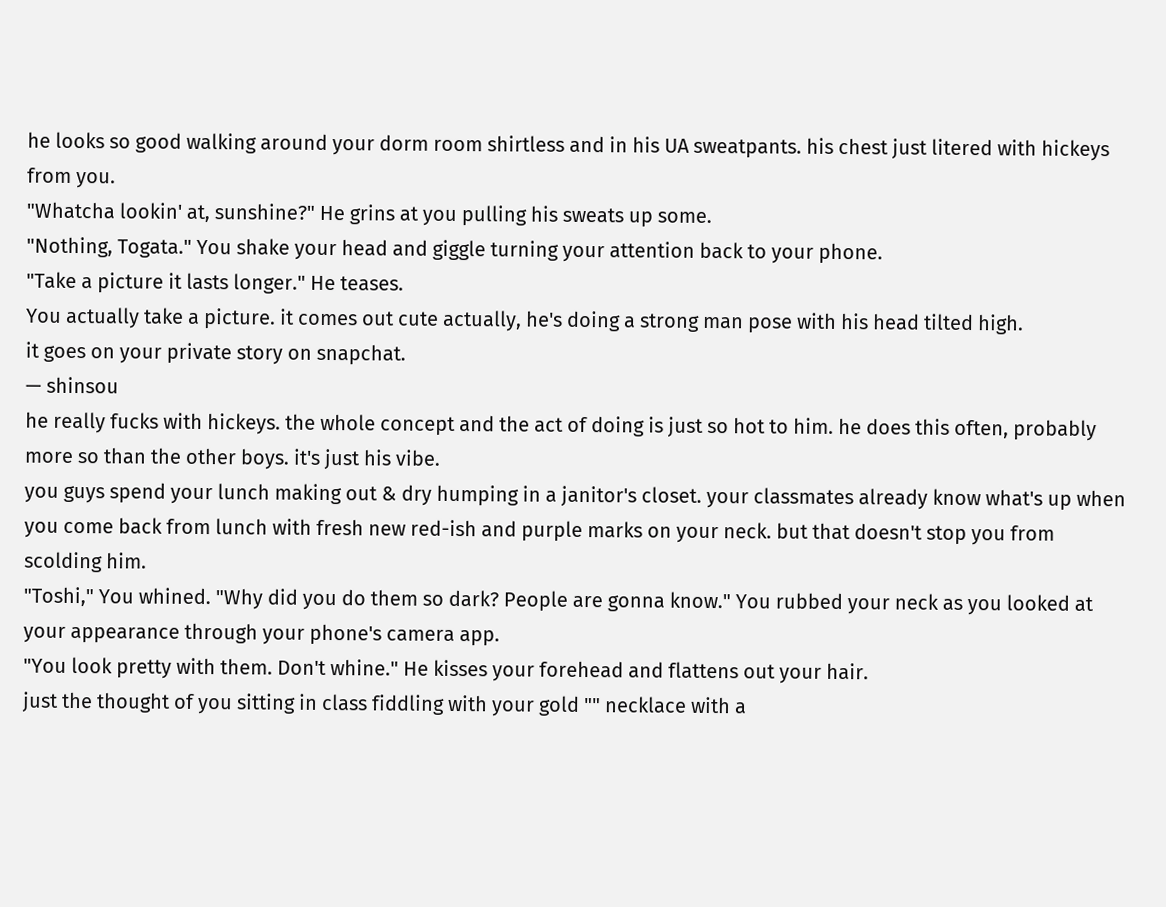he looks so good walking around your dorm room shirtless and in his UA sweatpants. his chest just litered with hickeys from you.
"Whatcha lookin' at, sunshine?" He grins at you pulling his sweats up some.
"Nothing, Togata." You shake your head and giggle turning your attention back to your phone.
"Take a picture it lasts longer." He teases.
You actually take a picture. it comes out cute actually, he's doing a strong man pose with his head tilted high.
it goes on your private story on snapchat.
— shinsou
he really fucks with hickeys. the whole concept and the act of doing is just so hot to him. he does this often, probably more so than the other boys. it's just his vibe.
you guys spend your lunch making out & dry humping in a janitor's closet. your classmates already know what's up when you come back from lunch with fresh new red-ish and purple marks on your neck. but that doesn't stop you from scolding him.
"Toshi," You whined. "Why did you do them so dark? People are gonna know." You rubbed your neck as you looked at your appearance through your phone's camera app.
"You look pretty with them. Don't whine." He kisses your forehead and flattens out your hair.
just the thought of you sitting in class fiddling with your gold "" necklace with a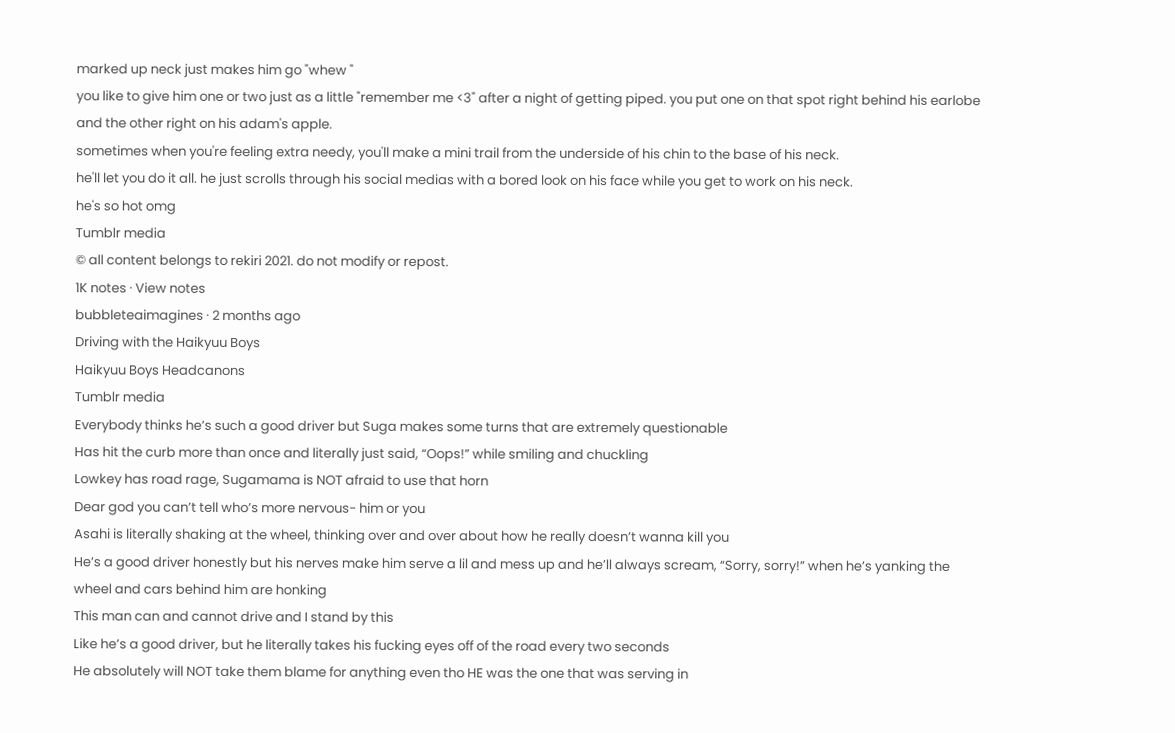marked up neck just makes him go "whew "
you like to give him one or two just as a little "remember me <3" after a night of getting piped. you put one on that spot right behind his earlobe and the other right on his adam's apple.
sometimes when you're feeling extra needy, you'll make a mini trail from the underside of his chin to the base of his neck.
he'll let you do it all. he just scrolls through his social medias with a bored look on his face while you get to work on his neck.
he's so hot omg
Tumblr media
© all content belongs to rekiri 2021. do not modify or repost.
1K notes · View notes
bubbleteaimagines · 2 months ago
Driving with the Haikyuu Boys
Haikyuu Boys Headcanons
Tumblr media
Everybody thinks he’s such a good driver but Suga makes some turns that are extremely questionable
Has hit the curb more than once and literally just said, “Oops!” while smiling and chuckling
Lowkey has road rage, Sugamama is NOT afraid to use that horn
Dear god you can’t tell who’s more nervous- him or you
Asahi is literally shaking at the wheel, thinking over and over about how he really doesn’t wanna kill you
He’s a good driver honestly but his nerves make him serve a lil and mess up and he’ll always scream, “Sorry, sorry!” when he’s yanking the wheel and cars behind him are honking
This man can and cannot drive and I stand by this
Like he’s a good driver, but he literally takes his fucking eyes off of the road every two seconds
He absolutely will NOT take them blame for anything even tho HE was the one that was serving in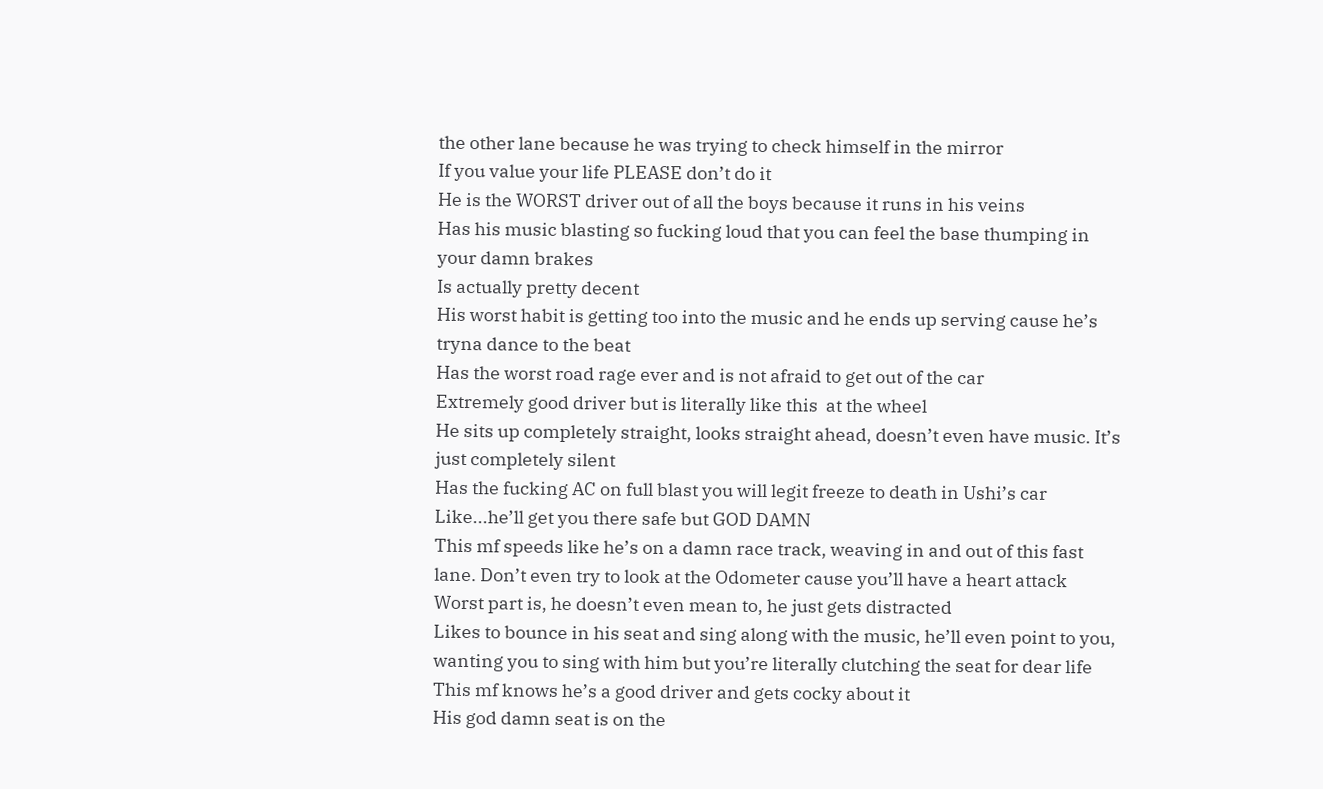the other lane because he was trying to check himself in the mirror
If you value your life PLEASE don’t do it
He is the WORST driver out of all the boys because it runs in his veins
Has his music blasting so fucking loud that you can feel the base thumping in your damn brakes
Is actually pretty decent
His worst habit is getting too into the music and he ends up serving cause he’s tryna dance to the beat
Has the worst road rage ever and is not afraid to get out of the car
Extremely good driver but is literally like this  at the wheel
He sits up completely straight, looks straight ahead, doesn’t even have music. It’s just completely silent
Has the fucking AC on full blast you will legit freeze to death in Ushi’s car
Like...he’ll get you there safe but GOD DAMN
This mf speeds like he’s on a damn race track, weaving in and out of this fast lane. Don’t even try to look at the Odometer cause you’ll have a heart attack
Worst part is, he doesn’t even mean to, he just gets distracted
Likes to bounce in his seat and sing along with the music, he’ll even point to you, wanting you to sing with him but you’re literally clutching the seat for dear life
This mf knows he’s a good driver and gets cocky about it
His god damn seat is on the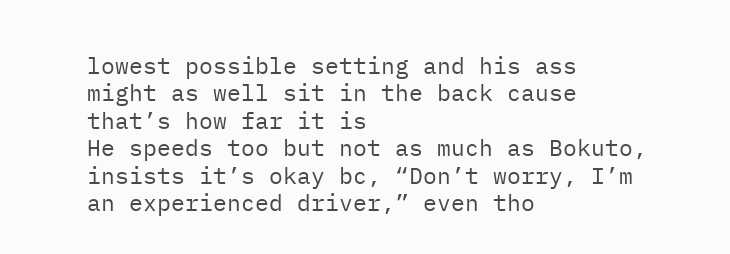lowest possible setting and his ass might as well sit in the back cause that’s how far it is
He speeds too but not as much as Bokuto, insists it’s okay bc, “Don’t worry, I’m an experienced driver,” even tho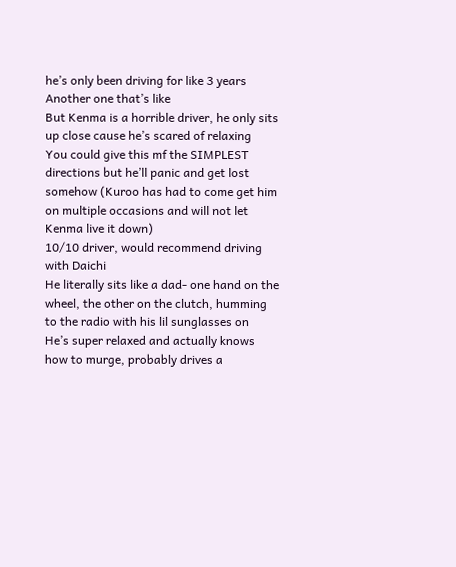he’s only been driving for like 3 years
Another one that’s like
But Kenma is a horrible driver, he only sits up close cause he’s scared of relaxing
You could give this mf the SIMPLEST directions but he’ll panic and get lost somehow (Kuroo has had to come get him on multiple occasions and will not let Kenma live it down)
10/10 driver, would recommend driving with Daichi
He literally sits like a dad- one hand on the wheel, the other on the clutch, humming to the radio with his lil sunglasses on
He’s super relaxed and actually knows how to murge, probably drives a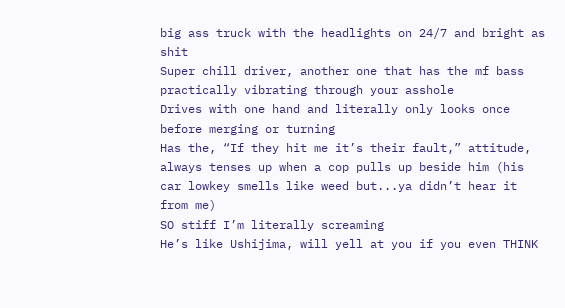big ass truck with the headlights on 24/7 and bright as shit
Super chill driver, another one that has the mf bass practically vibrating through your asshole
Drives with one hand and literally only looks once before merging or turning
Has the, “If they hit me it’s their fault,” attitude, always tenses up when a cop pulls up beside him (his car lowkey smells like weed but...ya didn’t hear it from me)
SO stiff I’m literally screaming
He’s like Ushijima, will yell at you if you even THINK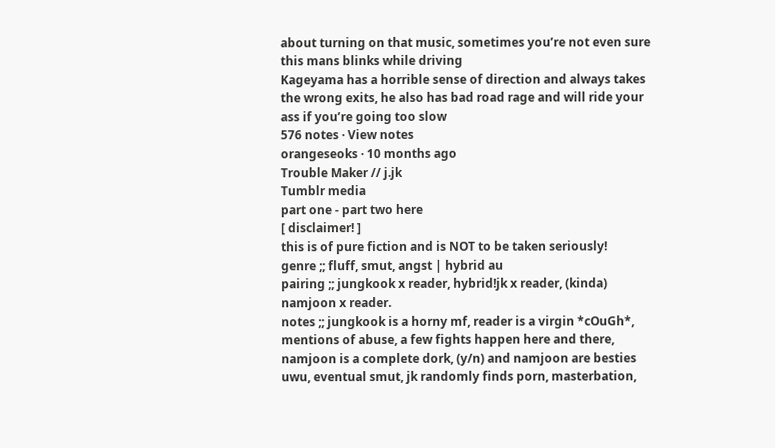about turning on that music, sometimes you’re not even sure this mans blinks while driving
Kageyama has a horrible sense of direction and always takes the wrong exits, he also has bad road rage and will ride your ass if you’re going too slow
576 notes · View notes
orangeseoks · 10 months ago
Trouble Maker // j.jk
Tumblr media
part one - part two here
[ disclaimer! ]
this is of pure fiction and is NOT to be taken seriously!
genre ;; fluff, smut, angst | hybrid au
pairing ;; jungkook x reader, hybrid!jk x reader, (kinda) namjoon x reader.
notes ;; jungkook is a horny mf, reader is a virgin *cOuGh*, mentions of abuse, a few fights happen here and there, namjoon is a complete dork, (y/n) and namjoon are besties uwu, eventual smut, jk randomly finds porn, masterbation,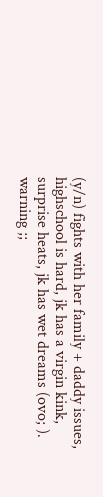(y/n) fights with her family + daddy issues, highschool is hard, jk has a virgin kink, surprise heats, jk has wet dreams (ovo; ).
warning ;;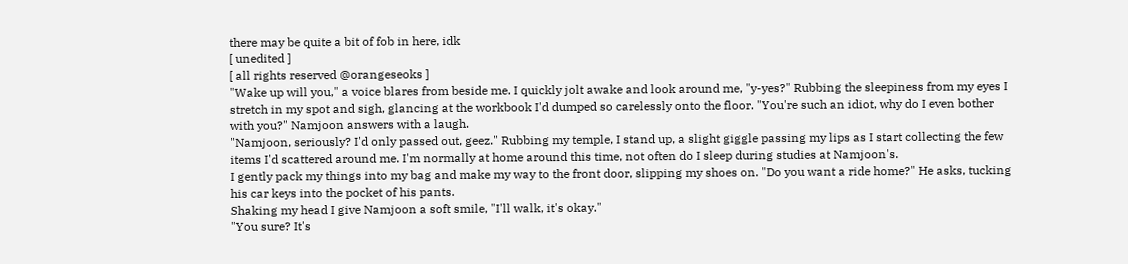there may be quite a bit of fob in here, idk
[ unedited ]
[ all rights reserved @orangeseoks ]
"Wake up will you," a voice blares from beside me. I quickly jolt awake and look around me, "y-yes?" Rubbing the sleepiness from my eyes I stretch in my spot and sigh, glancing at the workbook I'd dumped so carelessly onto the floor. "You're such an idiot, why do I even bother with you?" Namjoon answers with a laugh.
"Namjoon, seriously? I'd only passed out, geez." Rubbing my temple, I stand up, a slight giggle passing my lips as I start collecting the few items I'd scattered around me. I'm normally at home around this time, not often do I sleep during studies at Namjoon's.
I gently pack my things into my bag and make my way to the front door, slipping my shoes on. "Do you want a ride home?" He asks, tucking his car keys into the pocket of his pants.
Shaking my head I give Namjoon a soft smile, "I'll walk, it's okay."
"You sure? It's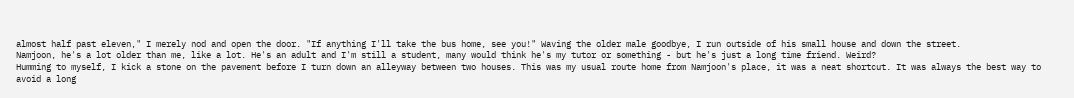almost half past eleven," I merely nod and open the door. "If anything I'll take the bus home, see you!" Waving the older male goodbye, I run outside of his small house and down the street.
Namjoon, he's a lot older than me, like a lot. He's an adult and I'm still a student, many would think he's my tutor or something - but he's just a long time friend. Weird?
Humming to myself, I kick a stone on the pavement before I turn down an alleyway between two houses. This was my usual route home from Namjoon's place, it was a neat shortcut. It was always the best way to avoid a long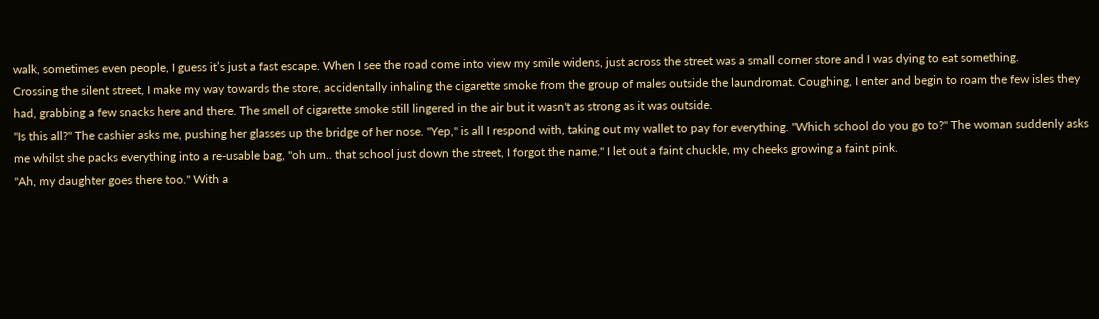walk, sometimes even people, I guess it’s just a fast escape. When I see the road come into view my smile widens, just across the street was a small corner store and I was dying to eat something.
Crossing the silent street, I make my way towards the store, accidentally inhaling the cigarette smoke from the group of males outside the laundromat. Coughing, I enter and begin to roam the few isles they had, grabbing a few snacks here and there. The smell of cigarette smoke still lingered in the air but it wasn't as strong as it was outside.
"Is this all?" The cashier asks me, pushing her glasses up the bridge of her nose. "Yep," is all I respond with, taking out my wallet to pay for everything. "Which school do you go to?" The woman suddenly asks me whilst she packs everything into a re-usable bag, "oh um.. that school just down the street, I forgot the name." I let out a faint chuckle, my cheeks growing a faint pink.
"Ah, my daughter goes there too." With a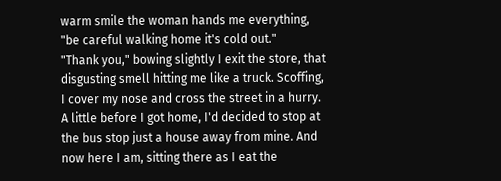warm smile the woman hands me everything, "be careful walking home it's cold out."
"Thank you," bowing slightly I exit the store, that disgusting smell hitting me like a truck. Scoffing, I cover my nose and cross the street in a hurry.
A little before I got home, I'd decided to stop at the bus stop just a house away from mine. And now here I am, sitting there as I eat the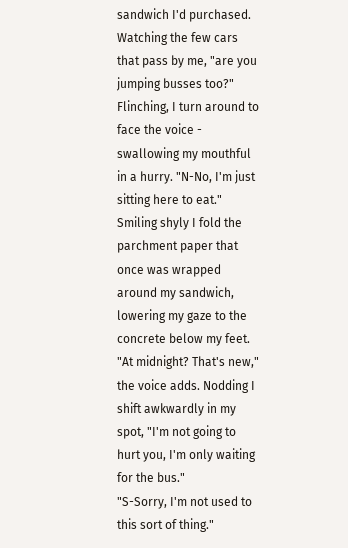sandwich I'd purchased. Watching the few cars that pass by me, "are you jumping busses too?" Flinching, I turn around to face the voice - swallowing my mouthful in a hurry. "N-No, I'm just sitting here to eat." Smiling shyly I fold the parchment paper that once was wrapped around my sandwich, lowering my gaze to the concrete below my feet.
"At midnight? That's new," the voice adds. Nodding I shift awkwardly in my spot, "I'm not going to hurt you, I'm only waiting for the bus."
"S-Sorry, I'm not used to this sort of thing."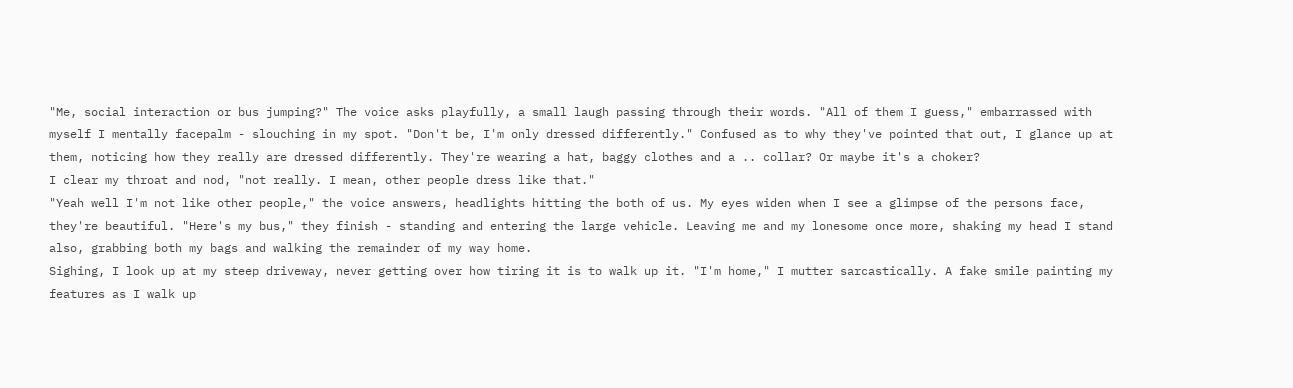"Me, social interaction or bus jumping?" The voice asks playfully, a small laugh passing through their words. "All of them I guess," embarrassed with myself I mentally facepalm - slouching in my spot. "Don't be, I'm only dressed differently." Confused as to why they've pointed that out, I glance up at them, noticing how they really are dressed differently. They're wearing a hat, baggy clothes and a .. collar? Or maybe it's a choker?
I clear my throat and nod, "not really. I mean, other people dress like that."
"Yeah well I'm not like other people," the voice answers, headlights hitting the both of us. My eyes widen when I see a glimpse of the persons face, they're beautiful. "Here's my bus," they finish - standing and entering the large vehicle. Leaving me and my lonesome once more, shaking my head I stand also, grabbing both my bags and walking the remainder of my way home.
Sighing, I look up at my steep driveway, never getting over how tiring it is to walk up it. "I'm home," I mutter sarcastically. A fake smile painting my features as I walk up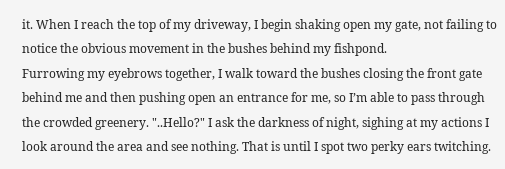it. When I reach the top of my driveway, I begin shaking open my gate, not failing to notice the obvious movement in the bushes behind my fishpond.
Furrowing my eyebrows together, I walk toward the bushes closing the front gate behind me and then pushing open an entrance for me, so I’m able to pass through the crowded greenery. "..Hello?" I ask the darkness of night, sighing at my actions I look around the area and see nothing. That is until I spot two perky ears twitching.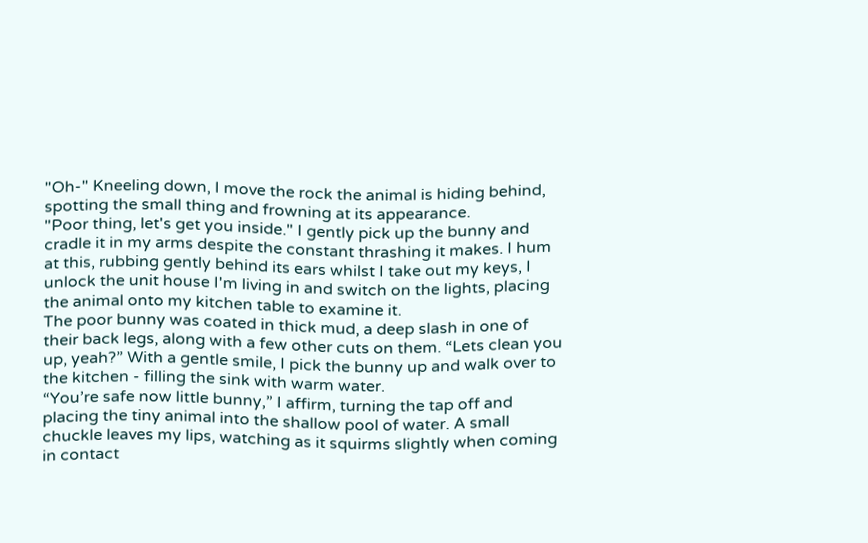"Oh-" Kneeling down, I move the rock the animal is hiding behind, spotting the small thing and frowning at its appearance.
"Poor thing, let's get you inside." I gently pick up the bunny and cradle it in my arms despite the constant thrashing it makes. I hum at this, rubbing gently behind its ears whilst I take out my keys, I unlock the unit house I'm living in and switch on the lights, placing the animal onto my kitchen table to examine it.
The poor bunny was coated in thick mud, a deep slash in one of their back legs, along with a few other cuts on them. “Lets clean you up, yeah?” With a gentle smile, I pick the bunny up and walk over to the kitchen - filling the sink with warm water.
“You’re safe now little bunny,” I affirm, turning the tap off and placing the tiny animal into the shallow pool of water. A small chuckle leaves my lips, watching as it squirms slightly when coming in contact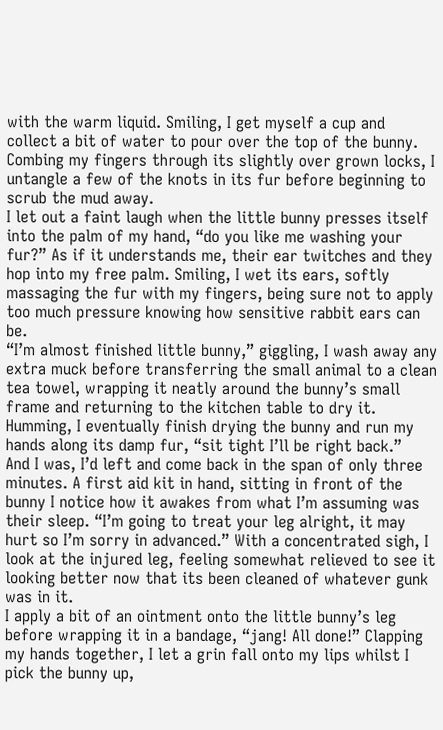with the warm liquid. Smiling, I get myself a cup and collect a bit of water to pour over the top of the bunny. Combing my fingers through its slightly over grown locks, I untangle a few of the knots in its fur before beginning to scrub the mud away.
I let out a faint laugh when the little bunny presses itself into the palm of my hand, “do you like me washing your fur?” As if it understands me, their ear twitches and they hop into my free palm. Smiling, I wet its ears, softly massaging the fur with my fingers, being sure not to apply too much pressure knowing how sensitive rabbit ears can be.
“I’m almost finished little bunny,” giggling, I wash away any extra muck before transferring the small animal to a clean tea towel, wrapping it neatly around the bunny’s small frame and returning to the kitchen table to dry it. Humming, I eventually finish drying the bunny and run my hands along its damp fur, “sit tight I’ll be right back.”
And I was, I’d left and come back in the span of only three minutes. A first aid kit in hand, sitting in front of the bunny I notice how it awakes from what I’m assuming was their sleep. “I’m going to treat your leg alright, it may hurt so I’m sorry in advanced.” With a concentrated sigh, I look at the injured leg, feeling somewhat relieved to see it looking better now that its been cleaned of whatever gunk was in it.
I apply a bit of an ointment onto the little bunny’s leg before wrapping it in a bandage, “jang! All done!” Clapping my hands together, I let a grin fall onto my lips whilst I pick the bunny up,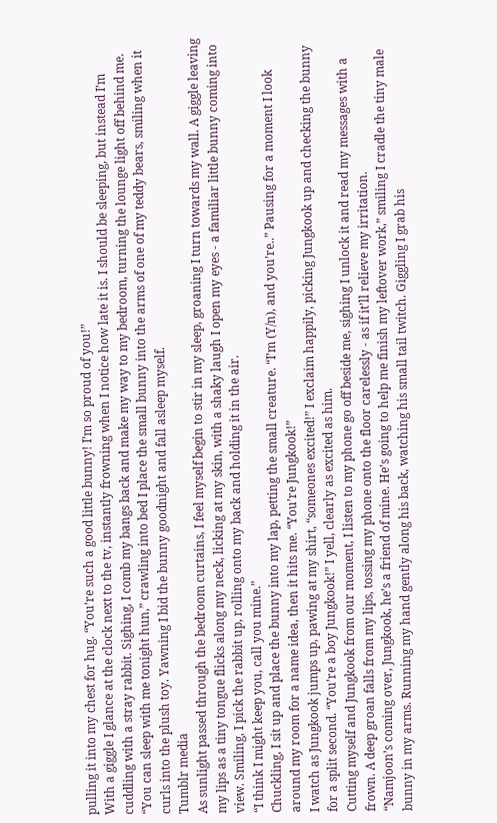pulling it into my chest for hug. “You’re such a good little bunny! I’m so proud of you!”
With a giggle I glance at the clock next to the tv, instantly frowning when I notice how late it is. I should be sleeping, but instead I’m cuddling with a stray rabbit. Sighing, I comb my bangs back and make my way to my bedroom, turning the lounge light off behind me.
“You can sleep with me tonight hun,” crawling into bed I place the small bunny into the arms of one of my teddy bears, smiling when it curls into the plush toy. Yawning I bid the bunny goodnight and fall asleep myself.
Tumblr media
As sunlight passed through the bedroom curtains, I feel myself begin to stir in my sleep, groaning I turn towards my wall. A giggle leaving my lips as a tiny tongue flicks along my neck, licking at my skin, with a shaky laugh I open my eyes - a familiar little bunny coming into view. Smiling, I pick the rabbit up, rolling onto my back and holding it in the air.
“I think I might keep you, call you mine.”
Chuckling, I sit up and place the bunny into my lap, petting the small creature. “I’m (Y/n), and you’re..” Pausing for a moment I look around my room for a name idea, then it hits me. “You’re Jungkook!”
I watch as Jungkook jumps up, pawing at my shirt, “someones excited!” I exclaim happily, picking Jungkook up and checking the bunny for a split second. “You’re a boy Jungkook!” I yell, clearly as excited as him.
Cutting myself and Jungkook from our moment, I listen to my phone go off beside me, sighing I unlock it and read my messages with a frown. A deep groan falls from my lips, tossing my phone onto the floor carelessly - as if it’ll relieve my irritation.
“Namjoon’s coming over, Jungkook, he’s a friend of mine. He’s going to help me finish my leftover work,” smiling I cradle the tiny male bunny in my arms. Running my hand gently along his back, watching his small tail twitch. Giggling I grab his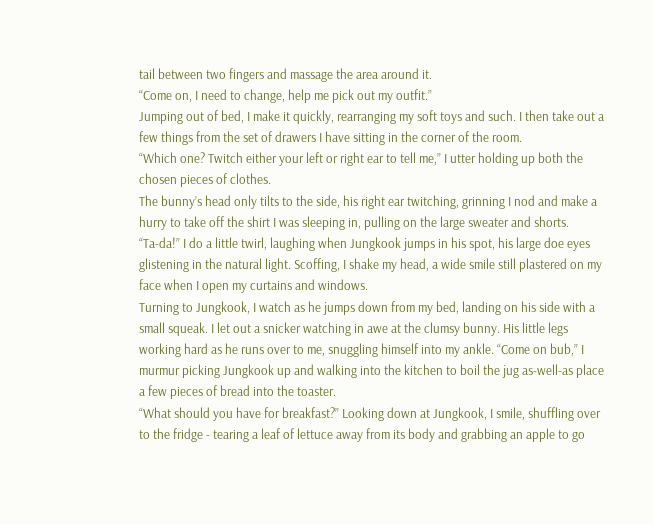tail between two fingers and massage the area around it.
“Come on, I need to change, help me pick out my outfit.”
Jumping out of bed, I make it quickly, rearranging my soft toys and such. I then take out a few things from the set of drawers I have sitting in the corner of the room.
“Which one? Twitch either your left or right ear to tell me,” I utter holding up both the chosen pieces of clothes.
The bunny’s head only tilts to the side, his right ear twitching, grinning I nod and make a hurry to take off the shirt I was sleeping in, pulling on the large sweater and shorts.
“Ta-da!” I do a little twirl, laughing when Jungkook jumps in his spot, his large doe eyes glistening in the natural light. Scoffing, I shake my head, a wide smile still plastered on my face when I open my curtains and windows.
Turning to Jungkook, I watch as he jumps down from my bed, landing on his side with a small squeak. I let out a snicker watching in awe at the clumsy bunny. His little legs working hard as he runs over to me, snuggling himself into my ankle. “Come on bub,” I murmur picking Jungkook up and walking into the kitchen to boil the jug as-well-as place a few pieces of bread into the toaster.
“What should you have for breakfast?” Looking down at Jungkook, I smile, shuffling over to the fridge - tearing a leaf of lettuce away from its body and grabbing an apple to go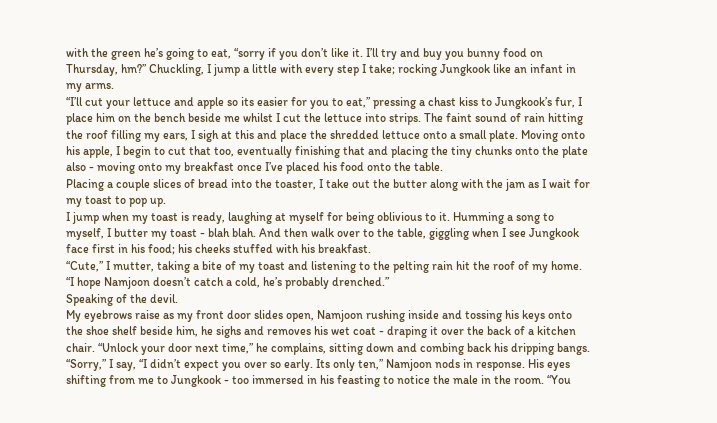with the green he’s going to eat, “sorry if you don’t like it. I’ll try and buy you bunny food on Thursday, hm?” Chuckling, I jump a little with every step I take; rocking Jungkook like an infant in my arms.
“I’ll cut your lettuce and apple so its easier for you to eat,” pressing a chast kiss to Jungkook’s fur, I place him on the bench beside me whilst I cut the lettuce into strips. The faint sound of rain hitting the roof filling my ears, I sigh at this and place the shredded lettuce onto a small plate. Moving onto his apple, I begin to cut that too, eventually finishing that and placing the tiny chunks onto the plate also - moving onto my breakfast once I’ve placed his food onto the table.
Placing a couple slices of bread into the toaster, I take out the butter along with the jam as I wait for my toast to pop up.
I jump when my toast is ready, laughing at myself for being oblivious to it. Humming a song to myself, I butter my toast - blah blah. And then walk over to the table, giggling when I see Jungkook face first in his food; his cheeks stuffed with his breakfast.
“Cute,” I mutter, taking a bite of my toast and listening to the pelting rain hit the roof of my home. “I hope Namjoon doesn’t catch a cold, he’s probably drenched.”
Speaking of the devil.
My eyebrows raise as my front door slides open, Namjoon rushing inside and tossing his keys onto the shoe shelf beside him, he sighs and removes his wet coat - draping it over the back of a kitchen chair. “Unlock your door next time,” he complains, sitting down and combing back his dripping bangs.
“Sorry,” I say, “I didn’t expect you over so early. Its only ten,” Namjoon nods in response. His eyes shifting from me to Jungkook - too immersed in his feasting to notice the male in the room. “You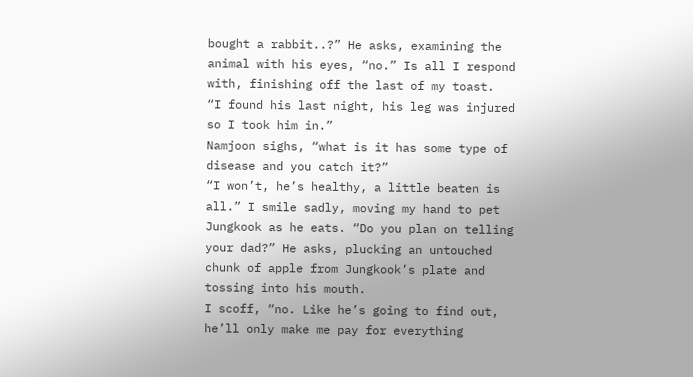bought a rabbit..?” He asks, examining the animal with his eyes, “no.” Is all I respond with, finishing off the last of my toast.
“I found his last night, his leg was injured so I took him in.”
Namjoon sighs, “what is it has some type of disease and you catch it?”
“I won’t, he’s healthy, a little beaten is all.” I smile sadly, moving my hand to pet Jungkook as he eats. “Do you plan on telling your dad?” He asks, plucking an untouched chunk of apple from Jungkook’s plate and tossing into his mouth.
I scoff, “no. Like he’s going to find out, he’ll only make me pay for everything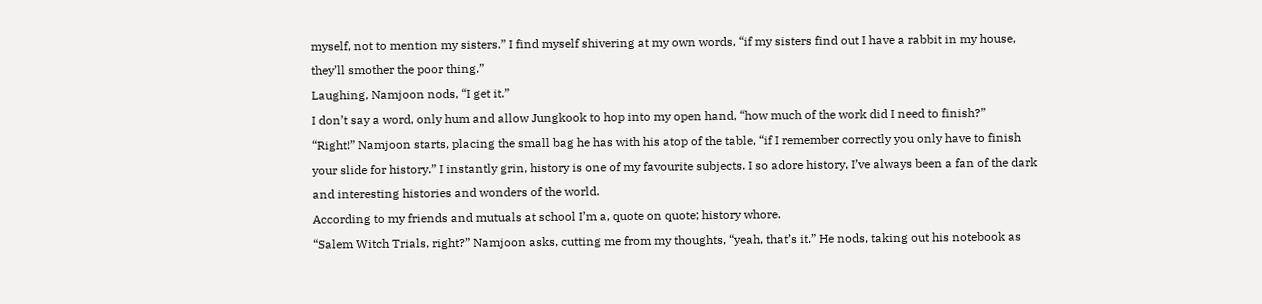myself, not to mention my sisters.” I find myself shivering at my own words, “if my sisters find out I have a rabbit in my house, they’ll smother the poor thing.”
Laughing, Namjoon nods, “I get it.”
I don’t say a word, only hum and allow Jungkook to hop into my open hand, “how much of the work did I need to finish?”
“Right!” Namjoon starts, placing the small bag he has with his atop of the table, “if I remember correctly you only have to finish your slide for history.” I instantly grin, history is one of my favourite subjects. I so adore history, I’ve always been a fan of the dark and interesting histories and wonders of the world.
According to my friends and mutuals at school I’m a, quote on quote; history whore.
“Salem Witch Trials, right?” Namjoon asks, cutting me from my thoughts, “yeah, that’s it.” He nods, taking out his notebook as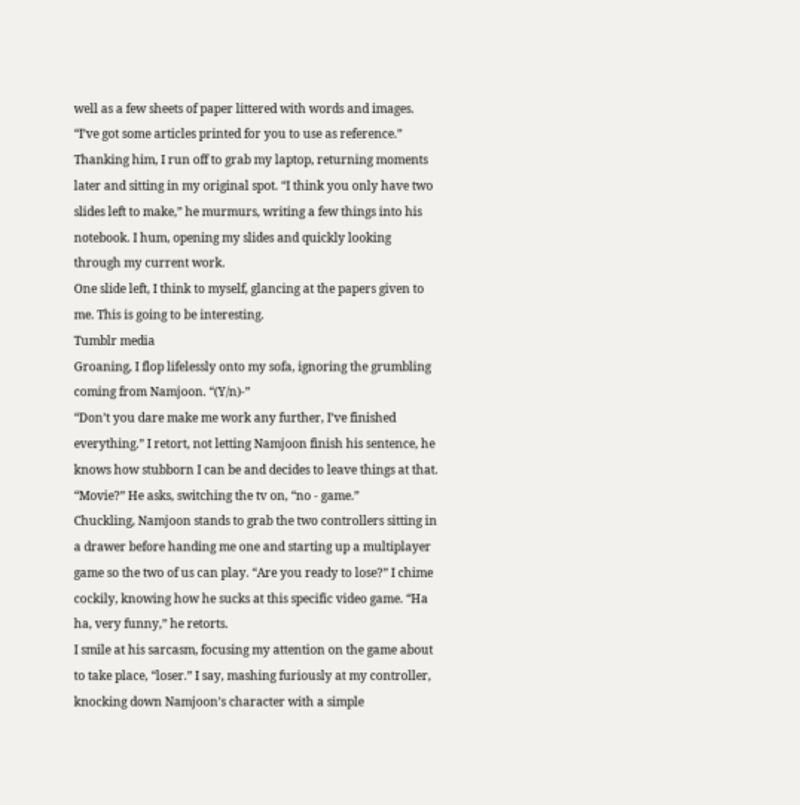well as a few sheets of paper littered with words and images. “I’ve got some articles printed for you to use as reference.”
Thanking him, I run off to grab my laptop, returning moments later and sitting in my original spot. “I think you only have two slides left to make,” he murmurs, writing a few things into his notebook. I hum, opening my slides and quickly looking through my current work.
One slide left, I think to myself, glancing at the papers given to me. This is going to be interesting.
Tumblr media
Groaning, I flop lifelessly onto my sofa, ignoring the grumbling coming from Namjoon. “(Y/n)-”
“Don’t you dare make me work any further, I’ve finished everything.” I retort, not letting Namjoon finish his sentence, he knows how stubborn I can be and decides to leave things at that. “Movie?” He asks, switching the tv on, “no - game.”
Chuckling, Namjoon stands to grab the two controllers sitting in a drawer before handing me one and starting up a multiplayer game so the two of us can play. “Are you ready to lose?” I chime cockily, knowing how he sucks at this specific video game. “Ha ha, very funny,” he retorts.
I smile at his sarcasm, focusing my attention on the game about to take place, “loser.” I say, mashing furiously at my controller, knocking down Namjoon’s character with a simple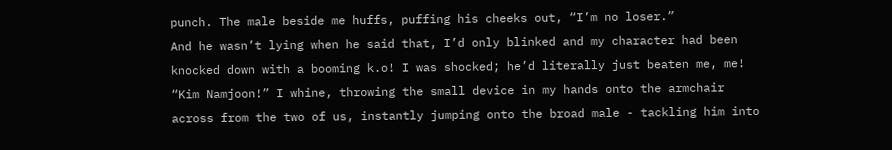punch. The male beside me huffs, puffing his cheeks out, “I’m no loser.”
And he wasn’t lying when he said that, I’d only blinked and my character had been knocked down with a booming k.o! I was shocked; he’d literally just beaten me, me!
“Kim Namjoon!” I whine, throwing the small device in my hands onto the armchair across from the two of us, instantly jumping onto the broad male - tackling him into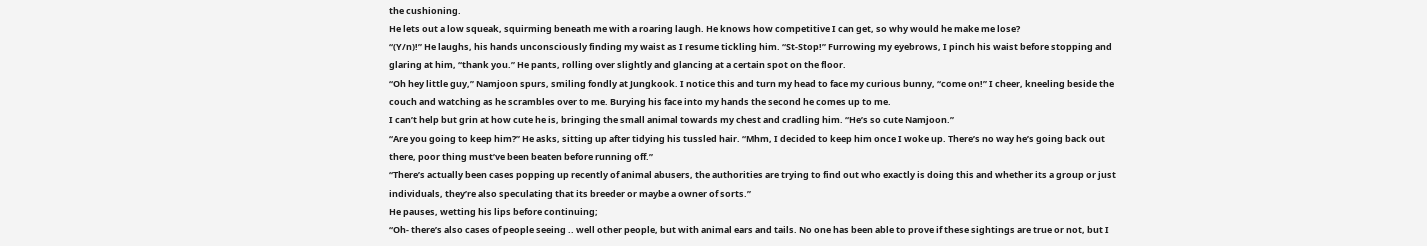the cushioning.
He lets out a low squeak, squirming beneath me with a roaring laugh. He knows how competitive I can get, so why would he make me lose?
“(Y/n)!” He laughs, his hands unconsciously finding my waist as I resume tickling him. “St-Stop!” Furrowing my eyebrows, I pinch his waist before stopping and glaring at him, “thank you.” He pants, rolling over slightly and glancing at a certain spot on the floor.
“Oh hey little guy,” Namjoon spurs, smiling fondly at Jungkook. I notice this and turn my head to face my curious bunny, “come on!” I cheer, kneeling beside the couch and watching as he scrambles over to me. Burying his face into my hands the second he comes up to me.
I can’t help but grin at how cute he is, bringing the small animal towards my chest and cradling him. “He’s so cute Namjoon.”
“Are you going to keep him?” He asks, sitting up after tidying his tussled hair. “Mhm, I decided to keep him once I woke up. There’s no way he’s going back out there, poor thing must’ve been beaten before running off.”
“There’s actually been cases popping up recently of animal abusers, the authorities are trying to find out who exactly is doing this and whether its a group or just individuals, they’re also speculating that its breeder or maybe a owner of sorts.”
He pauses, wetting his lips before continuing;
“Oh- there’s also cases of people seeing .. well other people, but with animal ears and tails. No one has been able to prove if these sightings are true or not, but I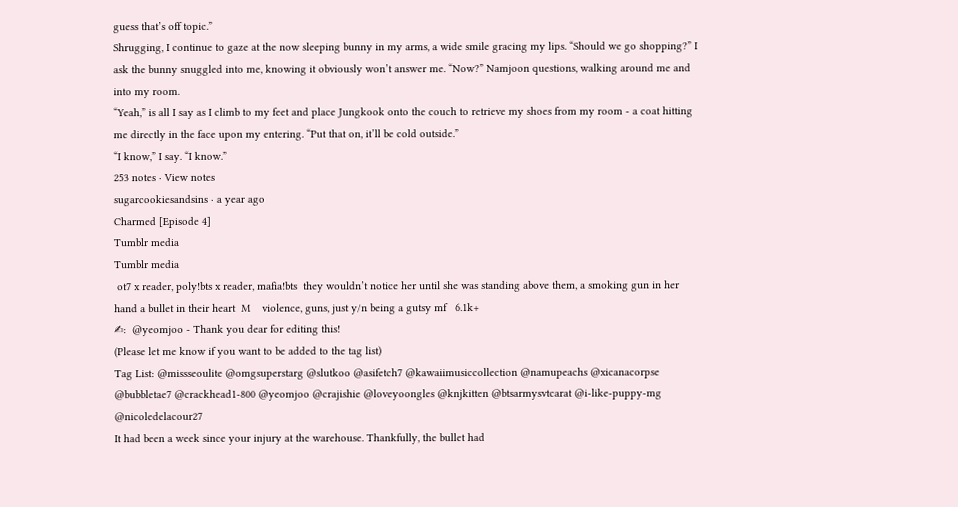guess that’s off topic.”
Shrugging, I continue to gaze at the now sleeping bunny in my arms, a wide smile gracing my lips. “Should we go shopping?” I ask the bunny snuggled into me, knowing it obviously won’t answer me. “Now?” Namjoon questions, walking around me and into my room.
“Yeah,” is all I say as I climb to my feet and place Jungkook onto the couch to retrieve my shoes from my room - a coat hitting me directly in the face upon my entering. “Put that on, it’ll be cold outside.”
“I know,” I say. “I know.”
253 notes · View notes
sugarcookiesandsins · a year ago
Charmed [Episode 4]
Tumblr media
Tumblr media
 ot7 x reader, poly!bts x reader, mafia!bts  they wouldn’t notice her until she was standing above them, a smoking gun in her hand a bullet in their heart  M    violence, guns, just y/n being a gutsy mf   6.1k+
✍:  @yeomjoo - Thank you dear for editing this!
(Please let me know if you want to be added to the tag list)
Tag List: @missseoulite @omgsuperstarg @slutkoo @asifetch7 @kawaiimusiccollection @namupeachs @xicanacorpse @bubbletae7 @crackhead1-800 @yeomjoo @crajishie @loveyoongles @knjkitten @btsarmysvtcarat @i-like-puppy-mg @nicoledelacour27
It had been a week since your injury at the warehouse. Thankfully, the bullet had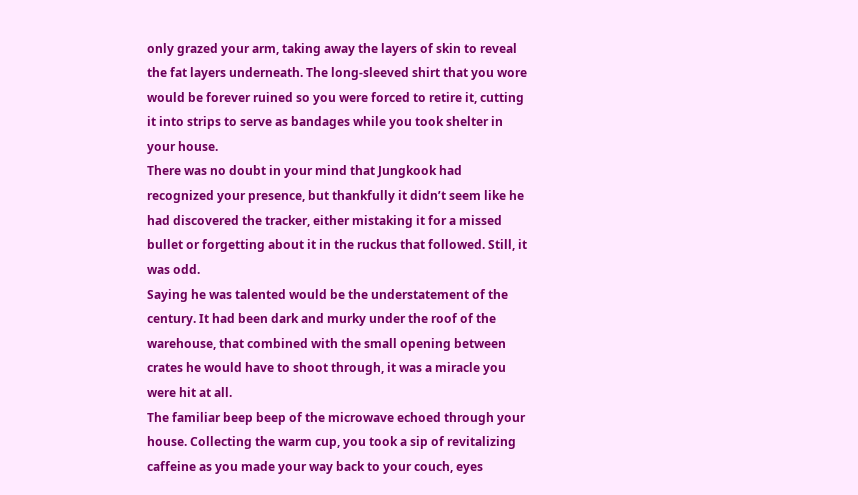only grazed your arm, taking away the layers of skin to reveal the fat layers underneath. The long-sleeved shirt that you wore would be forever ruined so you were forced to retire it, cutting it into strips to serve as bandages while you took shelter in your house.
There was no doubt in your mind that Jungkook had recognized your presence, but thankfully it didn’t seem like he had discovered the tracker, either mistaking it for a missed bullet or forgetting about it in the ruckus that followed. Still, it was odd.
Saying he was talented would be the understatement of the century. It had been dark and murky under the roof of the warehouse, that combined with the small opening between crates he would have to shoot through, it was a miracle you were hit at all.
The familiar beep beep of the microwave echoed through your house. Collecting the warm cup, you took a sip of revitalizing caffeine as you made your way back to your couch, eyes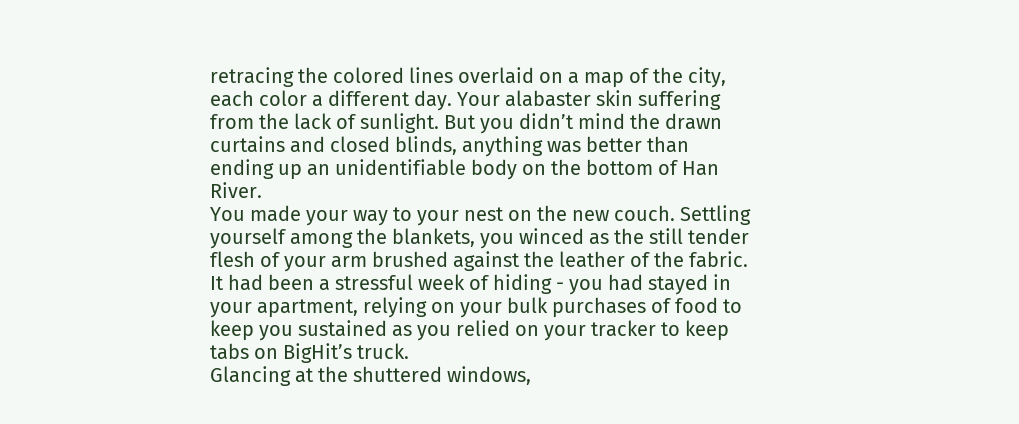retracing the colored lines overlaid on a map of the city, each color a different day. Your alabaster skin suffering from the lack of sunlight. But you didn’t mind the drawn curtains and closed blinds, anything was better than ending up an unidentifiable body on the bottom of Han River.
You made your way to your nest on the new couch. Settling yourself among the blankets, you winced as the still tender flesh of your arm brushed against the leather of the fabric. It had been a stressful week of hiding - you had stayed in your apartment, relying on your bulk purchases of food to keep you sustained as you relied on your tracker to keep tabs on BigHit’s truck.
Glancing at the shuttered windows,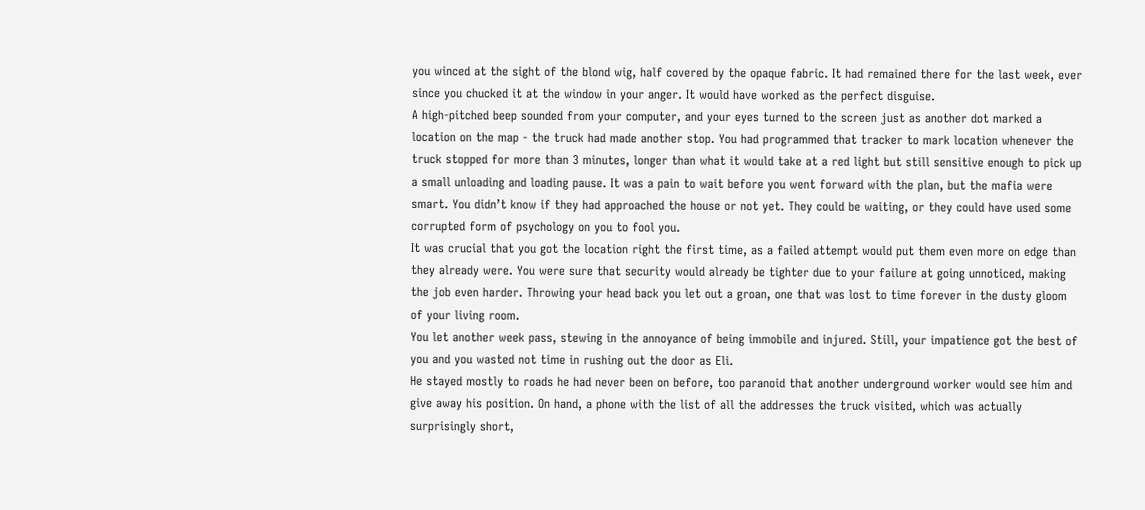you winced at the sight of the blond wig, half covered by the opaque fabric. It had remained there for the last week, ever since you chucked it at the window in your anger. It would have worked as the perfect disguise.
A high-pitched beep sounded from your computer, and your eyes turned to the screen just as another dot marked a location on the map - the truck had made another stop. You had programmed that tracker to mark location whenever the truck stopped for more than 3 minutes, longer than what it would take at a red light but still sensitive enough to pick up a small unloading and loading pause. It was a pain to wait before you went forward with the plan, but the mafia were smart. You didn’t know if they had approached the house or not yet. They could be waiting, or they could have used some corrupted form of psychology on you to fool you.
It was crucial that you got the location right the first time, as a failed attempt would put them even more on edge than they already were. You were sure that security would already be tighter due to your failure at going unnoticed, making the job even harder. Throwing your head back you let out a groan, one that was lost to time forever in the dusty gloom of your living room.
You let another week pass, stewing in the annoyance of being immobile and injured. Still, your impatience got the best of you and you wasted not time in rushing out the door as Eli.
He stayed mostly to roads he had never been on before, too paranoid that another underground worker would see him and give away his position. On hand, a phone with the list of all the addresses the truck visited, which was actually surprisingly short,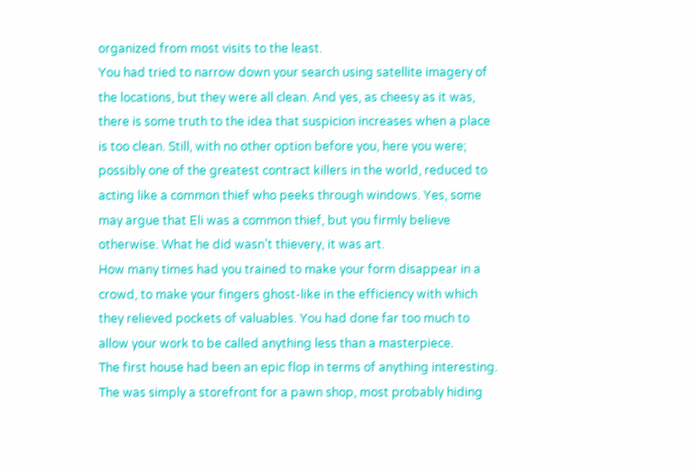organized from most visits to the least.
You had tried to narrow down your search using satellite imagery of the locations, but they were all clean. And yes, as cheesy as it was, there is some truth to the idea that suspicion increases when a place is too clean. Still, with no other option before you, here you were; possibly one of the greatest contract killers in the world, reduced to acting like a common thief who peeks through windows. Yes, some may argue that Eli was a common thief, but you firmly believe otherwise. What he did wasn’t thievery, it was art.
How many times had you trained to make your form disappear in a crowd, to make your fingers ghost-like in the efficiency with which they relieved pockets of valuables. You had done far too much to allow your work to be called anything less than a masterpiece.
The first house had been an epic flop in terms of anything interesting. The was simply a storefront for a pawn shop, most probably hiding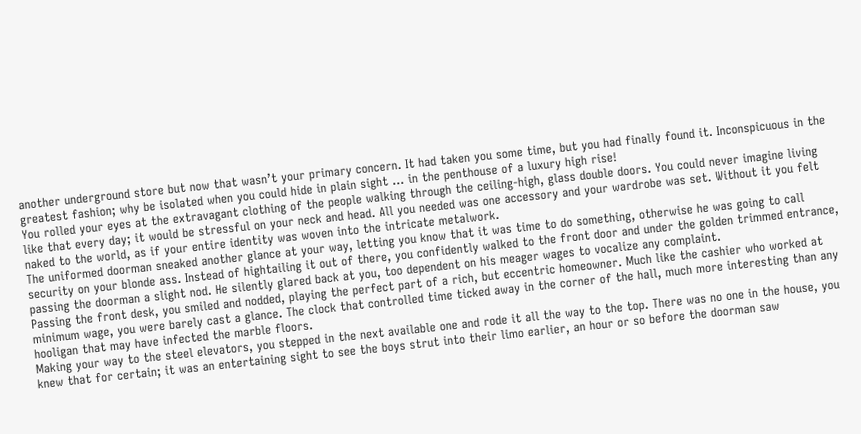another underground store but now that wasn’t your primary concern. It had taken you some time, but you had finally found it. Inconspicuous in the greatest fashion; why be isolated when you could hide in plain sight … in the penthouse of a luxury high rise!
You rolled your eyes at the extravagant clothing of the people walking through the ceiling-high, glass double doors. You could never imagine living like that every day; it would be stressful on your neck and head. All you needed was one accessory and your wardrobe was set. Without it you felt naked to the world, as if your entire identity was woven into the intricate metalwork.
The uniformed doorman sneaked another glance at your way, letting you know that it was time to do something, otherwise he was going to call security on your blonde ass. Instead of hightailing it out of there, you confidently walked to the front door and under the golden trimmed entrance, passing the doorman a slight nod. He silently glared back at you, too dependent on his meager wages to vocalize any complaint.
Passing the front desk, you smiled and nodded, playing the perfect part of a rich, but eccentric homeowner. Much like the cashier who worked at minimum wage, you were barely cast a glance. The clock that controlled time ticked away in the corner of the hall, much more interesting than any hooligan that may have infected the marble floors.
Making your way to the steel elevators, you stepped in the next available one and rode it all the way to the top. There was no one in the house, you knew that for certain; it was an entertaining sight to see the boys strut into their limo earlier, an hour or so before the doorman saw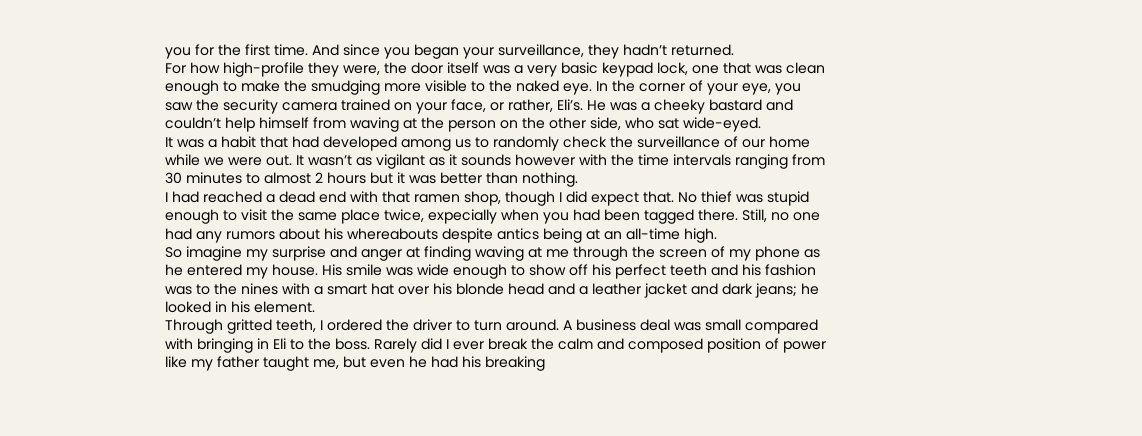you for the first time. And since you began your surveillance, they hadn’t returned.
For how high-profile they were, the door itself was a very basic keypad lock, one that was clean enough to make the smudging more visible to the naked eye. In the corner of your eye, you saw the security camera trained on your face, or rather, Eli’s. He was a cheeky bastard and couldn’t help himself from waving at the person on the other side, who sat wide-eyed.
It was a habit that had developed among us to randomly check the surveillance of our home while we were out. It wasn’t as vigilant as it sounds however with the time intervals ranging from 30 minutes to almost 2 hours but it was better than nothing.
I had reached a dead end with that ramen shop, though I did expect that. No thief was stupid enough to visit the same place twice, expecially when you had been tagged there. Still, no one had any rumors about his whereabouts despite antics being at an all-time high.
So imagine my surprise and anger at finding waving at me through the screen of my phone as he entered my house. His smile was wide enough to show off his perfect teeth and his fashion was to the nines with a smart hat over his blonde head and a leather jacket and dark jeans; he looked in his element.
Through gritted teeth, I ordered the driver to turn around. A business deal was small compared with bringing in Eli to the boss. Rarely did I ever break the calm and composed position of power like my father taught me, but even he had his breaking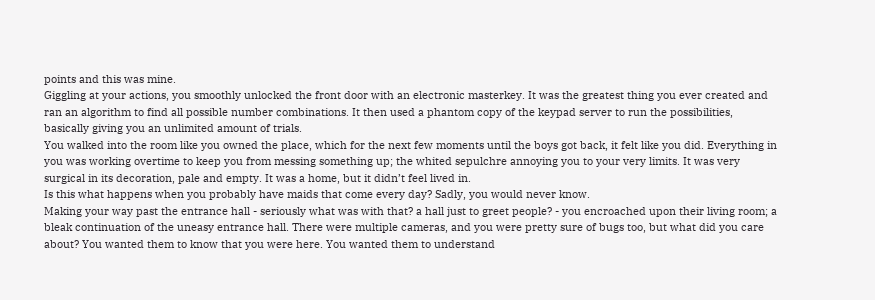points and this was mine.
Giggling at your actions, you smoothly unlocked the front door with an electronic masterkey. It was the greatest thing you ever created and ran an algorithm to find all possible number combinations. It then used a phantom copy of the keypad server to run the possibilities, basically giving you an unlimited amount of trials.
You walked into the room like you owned the place, which for the next few moments until the boys got back, it felt like you did. Everything in you was working overtime to keep you from messing something up; the whited sepulchre annoying you to your very limits. It was very surgical in its decoration, pale and empty. It was a home, but it didn’t feel lived in.
Is this what happens when you probably have maids that come every day? Sadly, you would never know.
Making your way past the entrance hall - seriously what was with that? a hall just to greet people? - you encroached upon their living room; a bleak continuation of the uneasy entrance hall. There were multiple cameras, and you were pretty sure of bugs too, but what did you care about? You wanted them to know that you were here. You wanted them to understand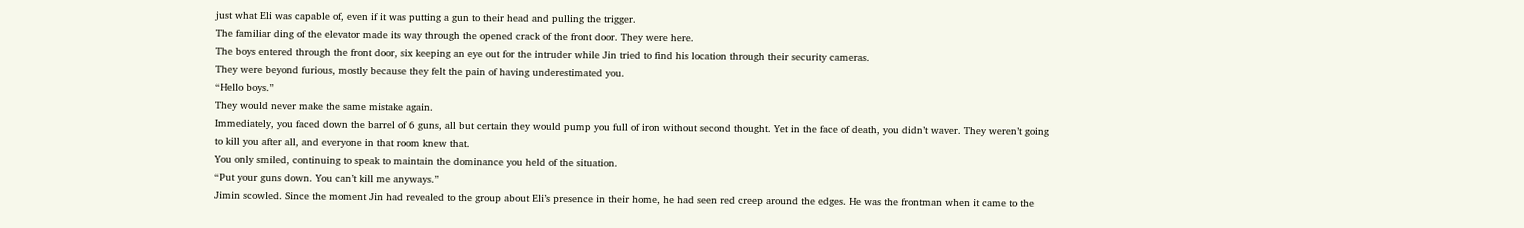just what Eli was capable of, even if it was putting a gun to their head and pulling the trigger.
The familiar ding of the elevator made its way through the opened crack of the front door. They were here.
The boys entered through the front door, six keeping an eye out for the intruder while Jin tried to find his location through their security cameras.
They were beyond furious, mostly because they felt the pain of having underestimated you.
“Hello boys.”
They would never make the same mistake again.
Immediately, you faced down the barrel of 6 guns, all but certain they would pump you full of iron without second thought. Yet in the face of death, you didn’t waver. They weren’t going to kill you after all, and everyone in that room knew that.
You only smiled, continuing to speak to maintain the dominance you held of the situation.
“Put your guns down. You can’t kill me anyways.”
Jimin scowled. Since the moment Jin had revealed to the group about Eli’s presence in their home, he had seen red creep around the edges. He was the frontman when it came to the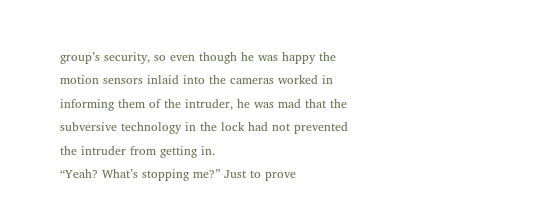group’s security, so even though he was happy the motion sensors inlaid into the cameras worked in informing them of the intruder, he was mad that the subversive technology in the lock had not prevented the intruder from getting in.
“Yeah? What’s stopping me?” Just to prove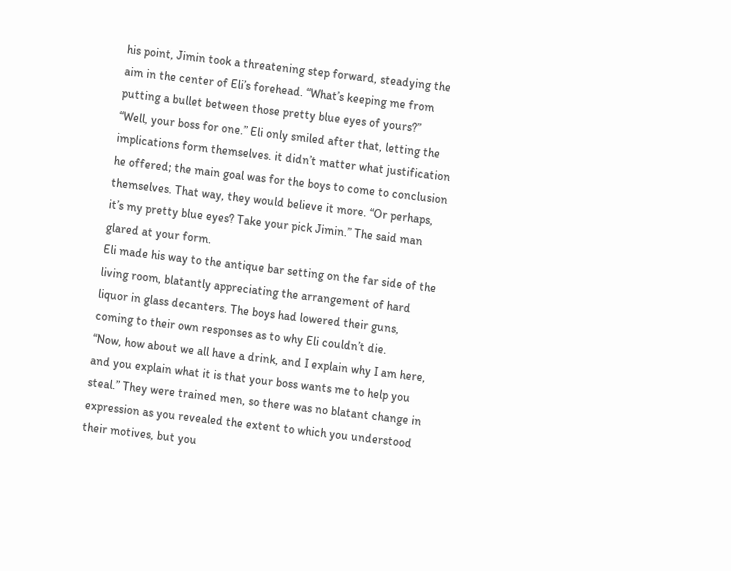his point, Jimin took a threatening step forward, steadying the aim in the center of Eli’s forehead. “What’s keeping me from putting a bullet between those pretty blue eyes of yours?”
“Well, your boss for one.” Eli only smiled after that, letting the implications form themselves. it didn’t matter what justification he offered; the main goal was for the boys to come to conclusion themselves. That way, they would believe it more. “Or perhaps, it’s my pretty blue eyes? Take your pick Jimin.” The said man glared at your form.
Eli made his way to the antique bar setting on the far side of the living room, blatantly appreciating the arrangement of hard liquor in glass decanters. The boys had lowered their guns, coming to their own responses as to why Eli couldn’t die.
“Now, how about we all have a drink, and I explain why I am here, and you explain what it is that your boss wants me to help you steal.” They were trained men, so there was no blatant change in expression as you revealed the extent to which you understood their motives, but you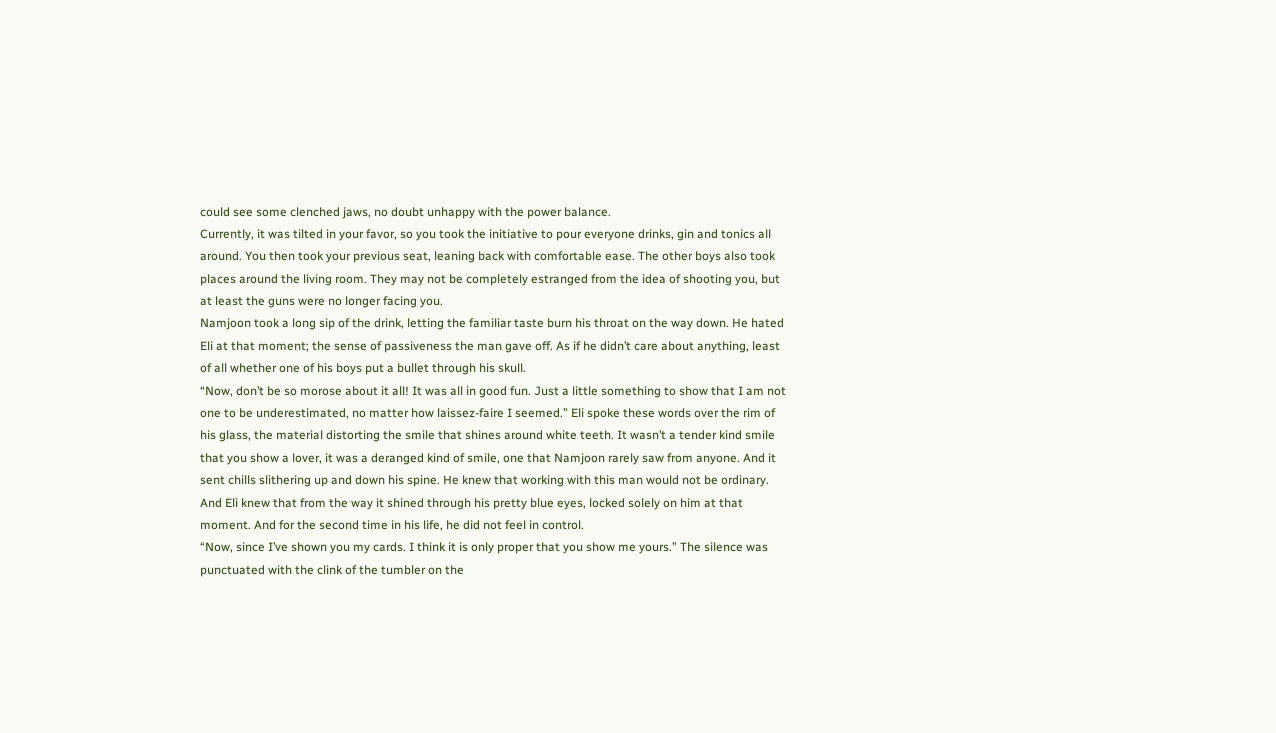could see some clenched jaws, no doubt unhappy with the power balance.
Currently, it was tilted in your favor, so you took the initiative to pour everyone drinks, gin and tonics all around. You then took your previous seat, leaning back with comfortable ease. The other boys also took places around the living room. They may not be completely estranged from the idea of shooting you, but at least the guns were no longer facing you.
Namjoon took a long sip of the drink, letting the familiar taste burn his throat on the way down. He hated Eli at that moment; the sense of passiveness the man gave off. As if he didn’t care about anything, least of all whether one of his boys put a bullet through his skull.
“Now, don’t be so morose about it all! It was all in good fun. Just a little something to show that I am not one to be underestimated, no matter how laissez-faire I seemed.” Eli spoke these words over the rim of his glass, the material distorting the smile that shines around white teeth. It wasn’t a tender kind smile that you show a lover, it was a deranged kind of smile, one that Namjoon rarely saw from anyone. And it sent chills slithering up and down his spine. He knew that working with this man would not be ordinary. And Eli knew that from the way it shined through his pretty blue eyes, locked solely on him at that moment. And for the second time in his life, he did not feel in control.
“Now, since I’ve shown you my cards. I think it is only proper that you show me yours.” The silence was punctuated with the clink of the tumbler on the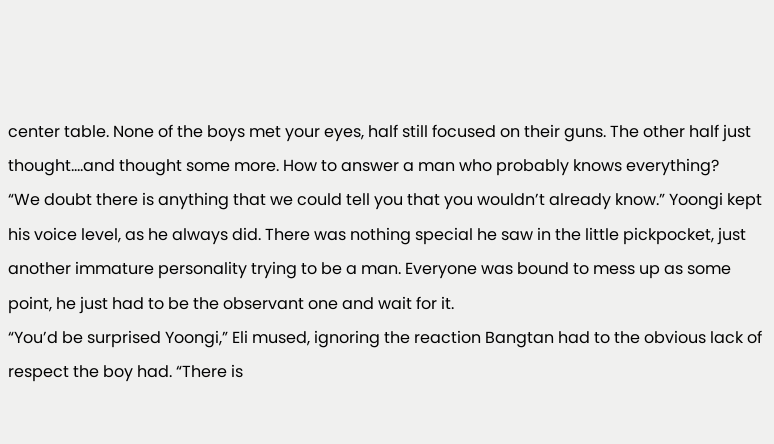center table. None of the boys met your eyes, half still focused on their guns. The other half just thought….and thought some more. How to answer a man who probably knows everything?
“We doubt there is anything that we could tell you that you wouldn’t already know.” Yoongi kept his voice level, as he always did. There was nothing special he saw in the little pickpocket, just another immature personality trying to be a man. Everyone was bound to mess up as some point, he just had to be the observant one and wait for it.
“You’d be surprised Yoongi,” Eli mused, ignoring the reaction Bangtan had to the obvious lack of respect the boy had. “There is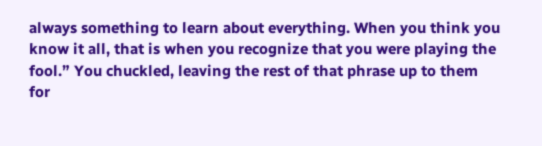always something to learn about everything. When you think you know it all, that is when you recognize that you were playing the fool.” You chuckled, leaving the rest of that phrase up to them for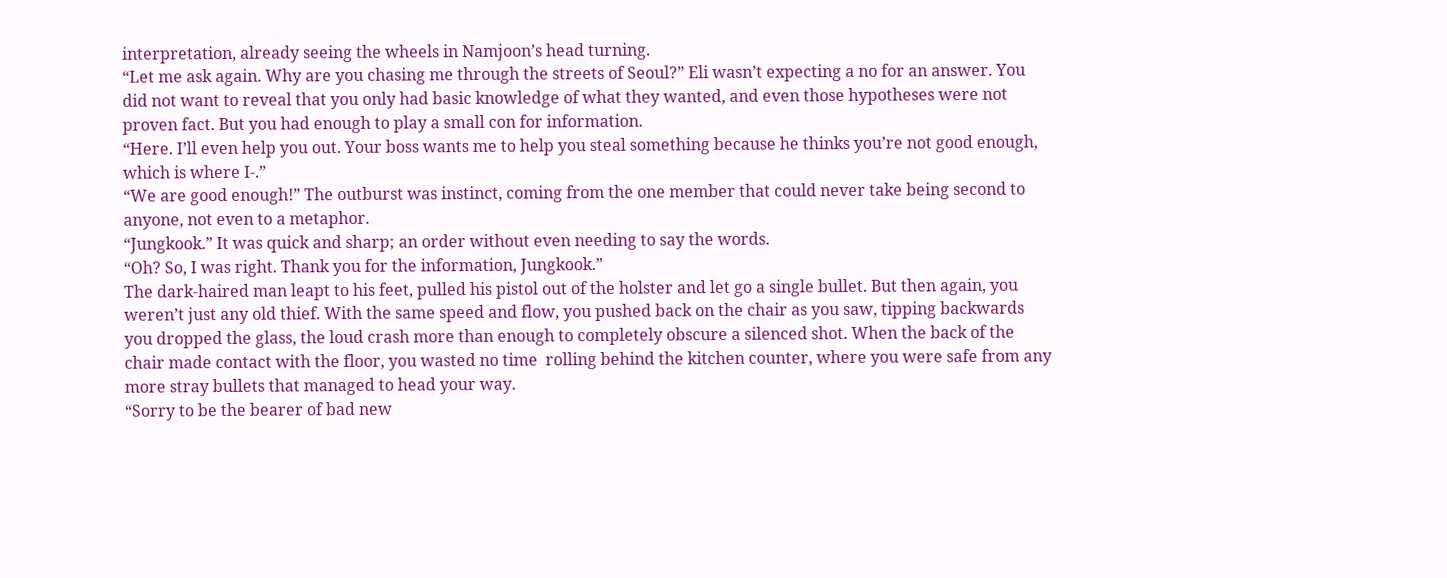interpretation, already seeing the wheels in Namjoon’s head turning.
“Let me ask again. Why are you chasing me through the streets of Seoul?” Eli wasn’t expecting a no for an answer. You did not want to reveal that you only had basic knowledge of what they wanted, and even those hypotheses were not proven fact. But you had enough to play a small con for information.
“Here. I’ll even help you out. Your boss wants me to help you steal something because he thinks you’re not good enough, which is where I-.”
“We are good enough!” The outburst was instinct, coming from the one member that could never take being second to anyone, not even to a metaphor.
“Jungkook.” It was quick and sharp; an order without even needing to say the words.
“Oh? So, I was right. Thank you for the information, Jungkook.”
The dark-haired man leapt to his feet, pulled his pistol out of the holster and let go a single bullet. But then again, you weren’t just any old thief. With the same speed and flow, you pushed back on the chair as you saw, tipping backwards you dropped the glass, the loud crash more than enough to completely obscure a silenced shot. When the back of the chair made contact with the floor, you wasted no time  rolling behind the kitchen counter, where you were safe from any more stray bullets that managed to head your way.
“Sorry to be the bearer of bad new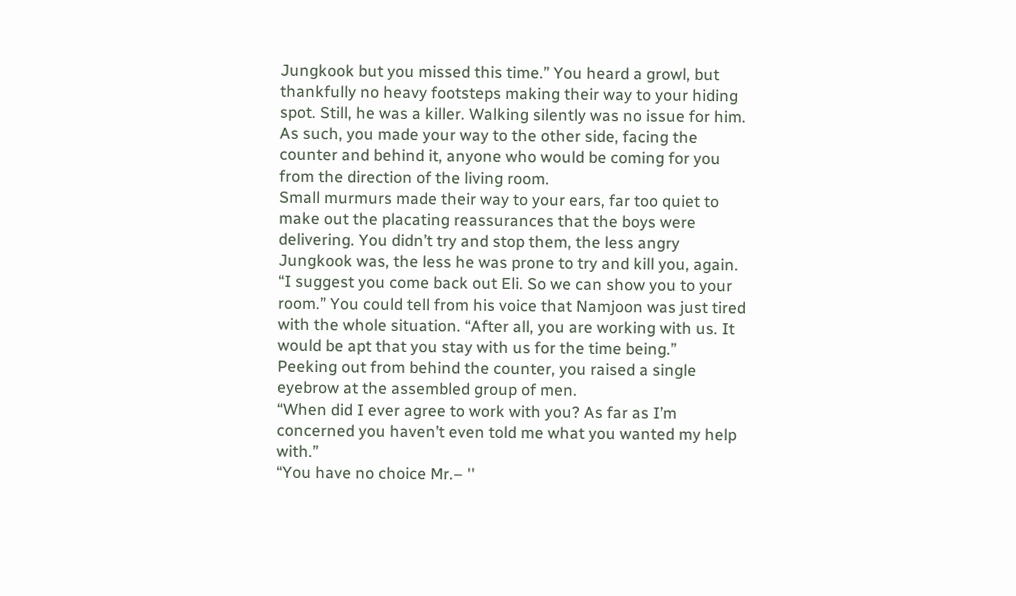Jungkook but you missed this time.” You heard a growl, but thankfully no heavy footsteps making their way to your hiding spot. Still, he was a killer. Walking silently was no issue for him. As such, you made your way to the other side, facing the counter and behind it, anyone who would be coming for you from the direction of the living room.
Small murmurs made their way to your ears, far too quiet to make out the placating reassurances that the boys were delivering. You didn’t try and stop them, the less angry Jungkook was, the less he was prone to try and kill you, again.
“I suggest you come back out Eli. So we can show you to your room.” You could tell from his voice that Namjoon was just tired with the whole situation. “After all, you are working with us. It would be apt that you stay with us for the time being.”
Peeking out from behind the counter, you raised a single eyebrow at the assembled group of men.
“When did I ever agree to work with you? As far as I’m concerned you haven’t even told me what you wanted my help with.”
“You have no choice Mr.– ''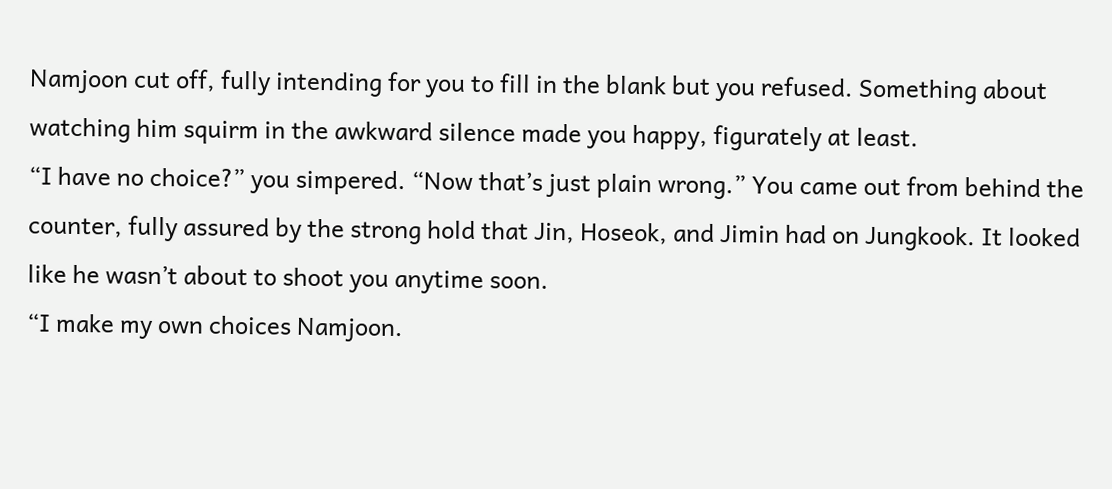Namjoon cut off, fully intending for you to fill in the blank but you refused. Something about watching him squirm in the awkward silence made you happy, figurately at least.
“I have no choice?” you simpered. “Now that’s just plain wrong.” You came out from behind the counter, fully assured by the strong hold that Jin, Hoseok, and Jimin had on Jungkook. It looked like he wasn’t about to shoot you anytime soon.
“I make my own choices Namjoon.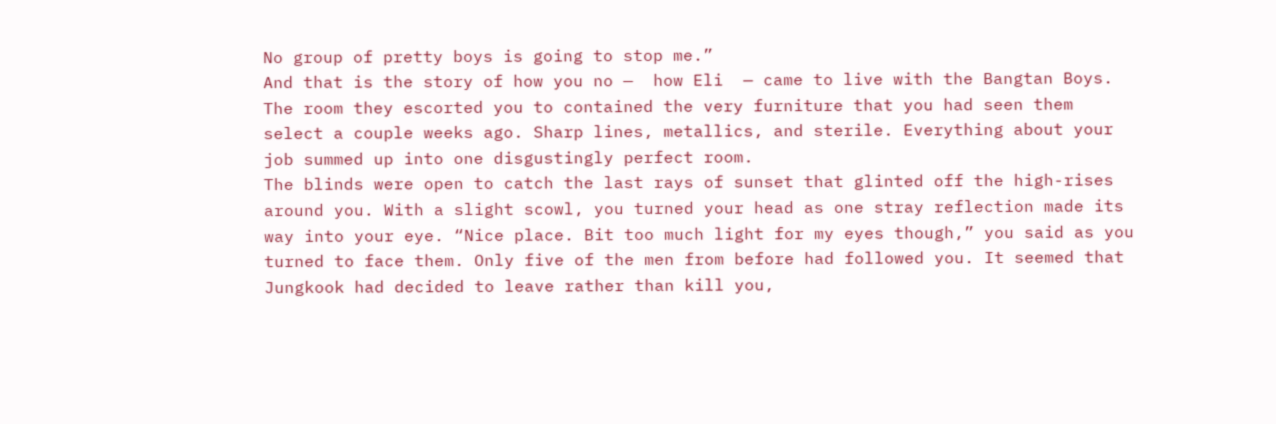No group of pretty boys is going to stop me.”
And that is the story of how you no —  how Eli  — came to live with the Bangtan Boys.
The room they escorted you to contained the very furniture that you had seen them select a couple weeks ago. Sharp lines, metallics, and sterile. Everything about your job summed up into one disgustingly perfect room.
The blinds were open to catch the last rays of sunset that glinted off the high-rises around you. With a slight scowl, you turned your head as one stray reflection made its way into your eye. “Nice place. Bit too much light for my eyes though,” you said as you turned to face them. Only five of the men from before had followed you. It seemed that Jungkook had decided to leave rather than kill you,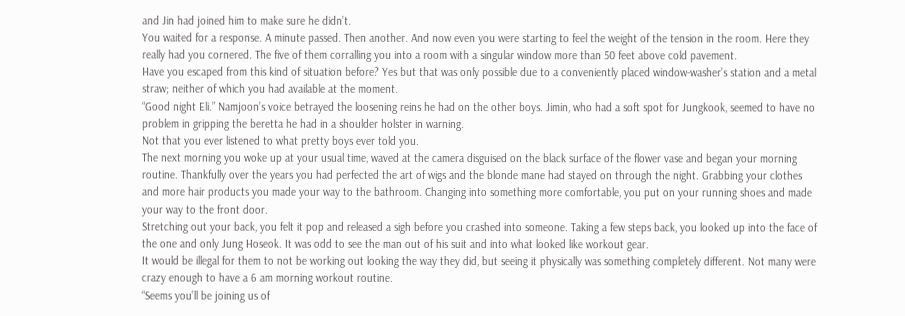and Jin had joined him to make sure he didn’t.
You waited for a response. A minute passed. Then another. And now even you were starting to feel the weight of the tension in the room. Here they really had you cornered. The five of them corralling you into a room with a singular window more than 50 feet above cold pavement.
Have you escaped from this kind of situation before? Yes but that was only possible due to a conveniently placed window-washer’s station and a metal straw; neither of which you had available at the moment.
“Good night Eli.” Namjoon’s voice betrayed the loosening reins he had on the other boys. Jimin, who had a soft spot for Jungkook, seemed to have no problem in gripping the beretta he had in a shoulder holster in warning.
Not that you ever listened to what pretty boys ever told you.
The next morning you woke up at your usual time, waved at the camera disguised on the black surface of the flower vase and began your morning routine. Thankfully over the years you had perfected the art of wigs and the blonde mane had stayed on through the night. Grabbing your clothes and more hair products you made your way to the bathroom. Changing into something more comfortable, you put on your running shoes and made your way to the front door.
Stretching out your back, you felt it pop and released a sigh before you crashed into someone. Taking a few steps back, you looked up into the face of the one and only Jung Hoseok. It was odd to see the man out of his suit and into what looked like workout gear.
It would be illegal for them to not be working out looking the way they did, but seeing it physically was something completely different. Not many were crazy enough to have a 6 am morning workout routine.
“Seems you’ll be joining us of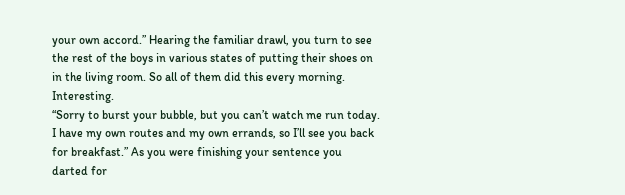your own accord.” Hearing the familiar drawl, you turn to see the rest of the boys in various states of putting their shoes on in the living room. So all of them did this every morning. Interesting.
“Sorry to burst your bubble, but you can’t watch me run today. I have my own routes and my own errands, so I’ll see you back for breakfast.” As you were finishing your sentence you darted for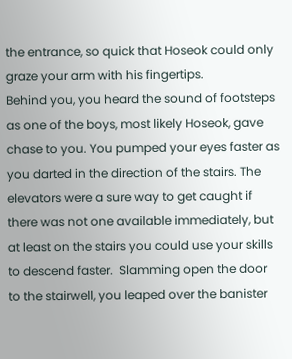the entrance, so quick that Hoseok could only graze your arm with his fingertips.
Behind you, you heard the sound of footsteps as one of the boys, most likely Hoseok, gave chase to you. You pumped your eyes faster as you darted in the direction of the stairs. The elevators were a sure way to get caught if there was not one available immediately, but at least on the stairs you could use your skills to descend faster.  Slamming open the door to the stairwell, you leaped over the banister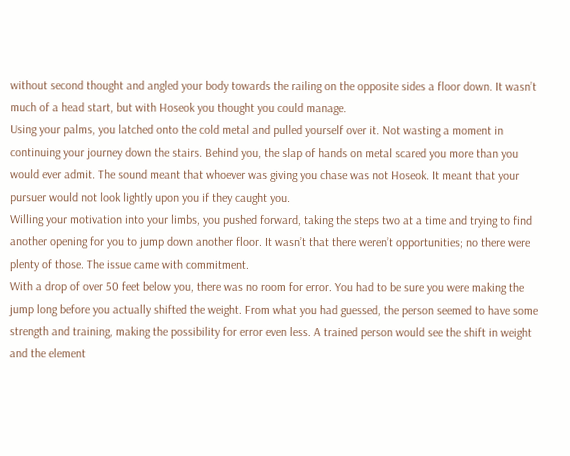without second thought and angled your body towards the railing on the opposite sides a floor down. It wasn’t much of a head start, but with Hoseok you thought you could manage.
Using your palms, you latched onto the cold metal and pulled yourself over it. Not wasting a moment in continuing your journey down the stairs. Behind you, the slap of hands on metal scared you more than you would ever admit. The sound meant that whoever was giving you chase was not Hoseok. It meant that your pursuer would not look lightly upon you if they caught you.
Willing your motivation into your limbs, you pushed forward, taking the steps two at a time and trying to find another opening for you to jump down another floor. It wasn’t that there weren’t opportunities; no there were plenty of those. The issue came with commitment.
With a drop of over 50 feet below you, there was no room for error. You had to be sure you were making the jump long before you actually shifted the weight. From what you had guessed, the person seemed to have some strength and training, making the possibility for error even less. A trained person would see the shift in weight and the element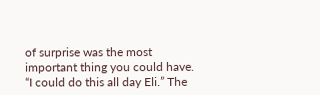of surprise was the most important thing you could have.
“I could do this all day Eli.” The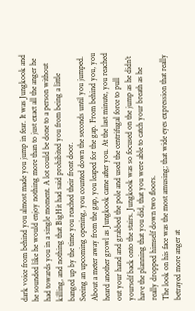dark voice from behind you almost made you jump in fear. It was Jungkook and he sounded like he would enjoy nothing more than to just exact all the anger he had towards you in a single moment. A lot could be done to a person without killing, and nothing that BigHit had said prohibited you from being a little banged up by the time you reached their front door.
Seeing an upcoming opening, you counted down the seconds until you jumped. About a meter away from the gap, you leaped for the gap. From behind you, you heard another growl as Jungkook came after you. At the last minute, you reached out your hand and grabbed the pole and used the centrifugal force to pull yourself back onto the stairs. Jungkook was so focused on the jump as he didn’t have the planning that you did, that you were able to catch your breath as he really dropped himself down two floors.
The look on his face was the most amusing; that wide eyes expression that really betrayed more anger at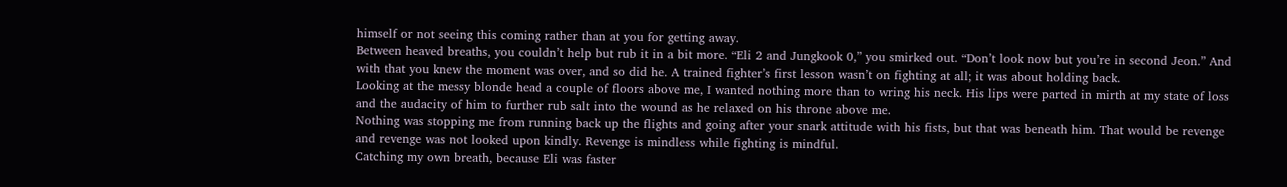himself or not seeing this coming rather than at you for getting away.
Between heaved breaths, you couldn’t help but rub it in a bit more. “Eli 2 and Jungkook 0,” you smirked out. “Don’t look now but you’re in second Jeon.” And with that you knew the moment was over, and so did he. A trained fighter’s first lesson wasn’t on fighting at all; it was about holding back.
Looking at the messy blonde head a couple of floors above me, I wanted nothing more than to wring his neck. His lips were parted in mirth at my state of loss and the audacity of him to further rub salt into the wound as he relaxed on his throne above me.
Nothing was stopping me from running back up the flights and going after your snark attitude with his fists, but that was beneath him. That would be revenge and revenge was not looked upon kindly. Revenge is mindless while fighting is mindful.
Catching my own breath, because Eli was faster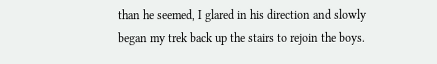than he seemed, I glared in his direction and slowly began my trek back up the stairs to rejoin the boys.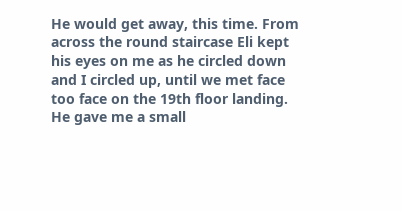He would get away, this time. From across the round staircase Eli kept his eyes on me as he circled down and I circled up, until we met face too face on the 19th floor landing.
He gave me a small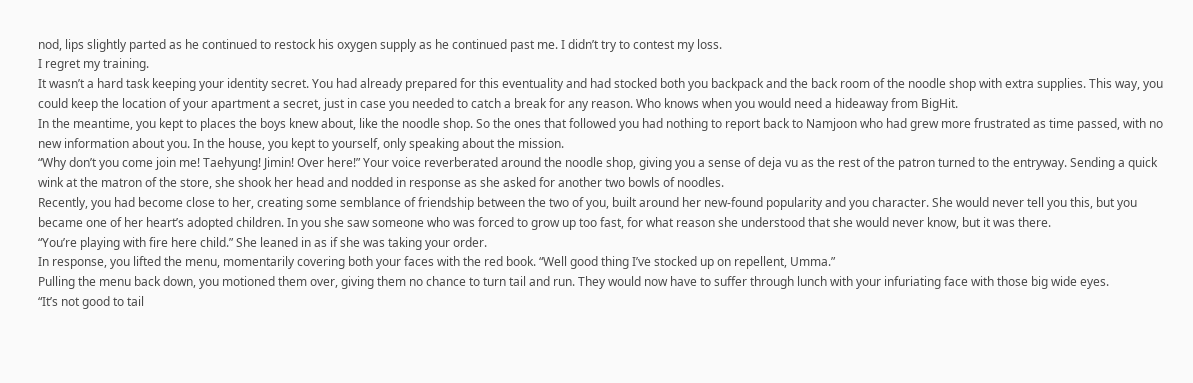nod, lips slightly parted as he continued to restock his oxygen supply as he continued past me. I didn’t try to contest my loss.
I regret my training.
It wasn’t a hard task keeping your identity secret. You had already prepared for this eventuality and had stocked both you backpack and the back room of the noodle shop with extra supplies. This way, you could keep the location of your apartment a secret, just in case you needed to catch a break for any reason. Who knows when you would need a hideaway from BigHit.
In the meantime, you kept to places the boys knew about, like the noodle shop. So the ones that followed you had nothing to report back to Namjoon who had grew more frustrated as time passed, with no new information about you. In the house, you kept to yourself, only speaking about the mission.
“Why don’t you come join me! Taehyung! Jimin! Over here!” Your voice reverberated around the noodle shop, giving you a sense of deja vu as the rest of the patron turned to the entryway. Sending a quick wink at the matron of the store, she shook her head and nodded in response as she asked for another two bowls of noodles.
Recently, you had become close to her, creating some semblance of friendship between the two of you, built around her new-found popularity and you character. She would never tell you this, but you became one of her heart’s adopted children. In you she saw someone who was forced to grow up too fast, for what reason she understood that she would never know, but it was there.
“You’re playing with fire here child.” She leaned in as if she was taking your order.
In response, you lifted the menu, momentarily covering both your faces with the red book. “Well good thing I’ve stocked up on repellent, Umma.”
Pulling the menu back down, you motioned them over, giving them no chance to turn tail and run. They would now have to suffer through lunch with your infuriating face with those big wide eyes.
“It’s not good to tail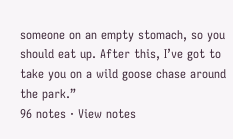someone on an empty stomach, so you should eat up. After this, I’ve got to take you on a wild goose chase around the park.”
96 notes · View notes